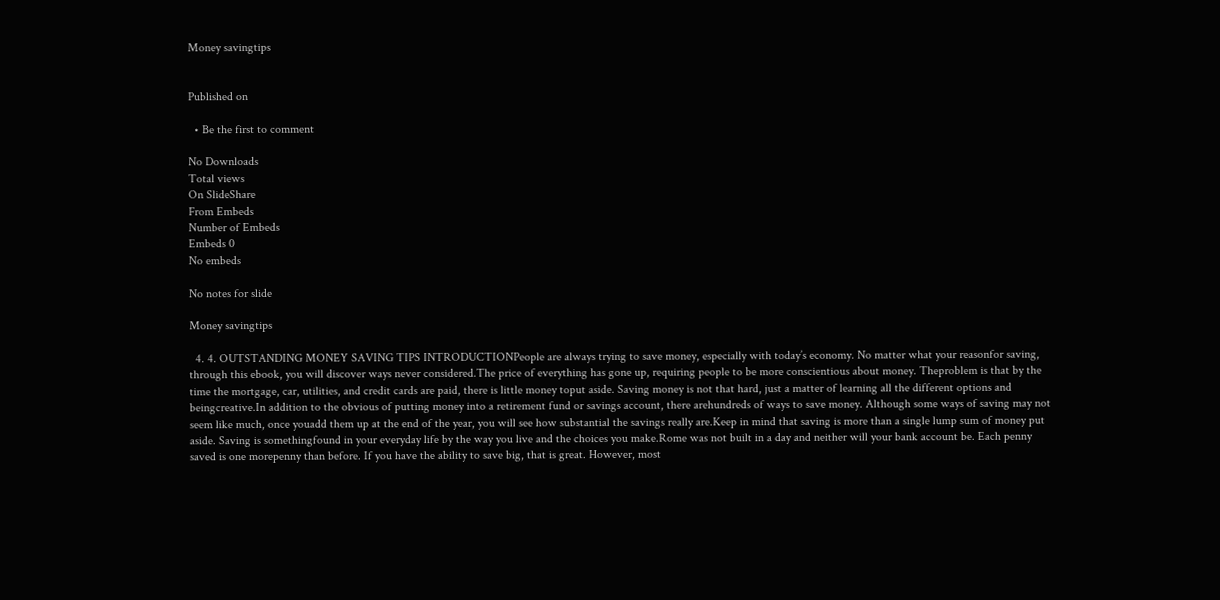Money savingtips


Published on

  • Be the first to comment

No Downloads
Total views
On SlideShare
From Embeds
Number of Embeds
Embeds 0
No embeds

No notes for slide

Money savingtips

  4. 4. OUTSTANDING MONEY SAVING TIPS INTRODUCTIONPeople are always trying to save money, especially with today’s economy. No matter what your reasonfor saving, through this ebook, you will discover ways never considered.The price of everything has gone up, requiring people to be more conscientious about money. Theproblem is that by the time the mortgage, car, utilities, and credit cards are paid, there is little money toput aside. Saving money is not that hard, just a matter of learning all the different options and beingcreative.In addition to the obvious of putting money into a retirement fund or savings account, there arehundreds of ways to save money. Although some ways of saving may not seem like much, once youadd them up at the end of the year, you will see how substantial the savings really are.Keep in mind that saving is more than a single lump sum of money put aside. Saving is somethingfound in your everyday life by the way you live and the choices you make.Rome was not built in a day and neither will your bank account be. Each penny saved is one morepenny than before. If you have the ability to save big, that is great. However, most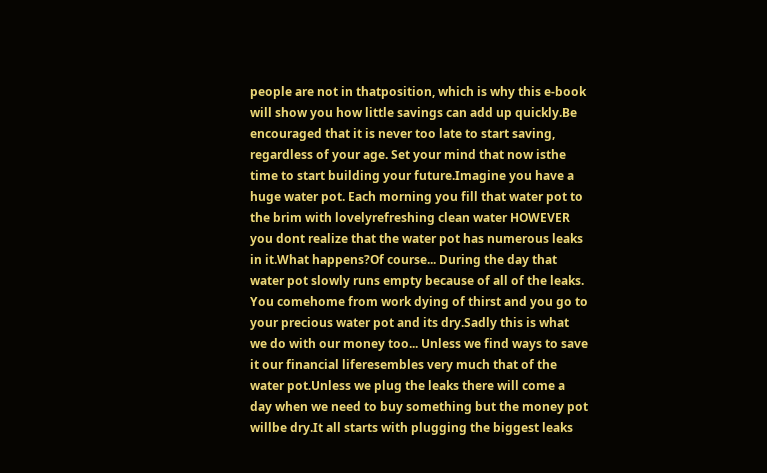people are not in thatposition, which is why this e-book will show you how little savings can add up quickly.Be encouraged that it is never too late to start saving, regardless of your age. Set your mind that now isthe time to start building your future.Imagine you have a huge water pot. Each morning you fill that water pot to the brim with lovelyrefreshing clean water HOWEVER you dont realize that the water pot has numerous leaks in it.What happens?Of course... During the day that water pot slowly runs empty because of all of the leaks. You comehome from work dying of thirst and you go to your precious water pot and its dry.Sadly this is what we do with our money too... Unless we find ways to save it our financial liferesembles very much that of the water pot.Unless we plug the leaks there will come a day when we need to buy something but the money pot willbe dry.It all starts with plugging the biggest leaks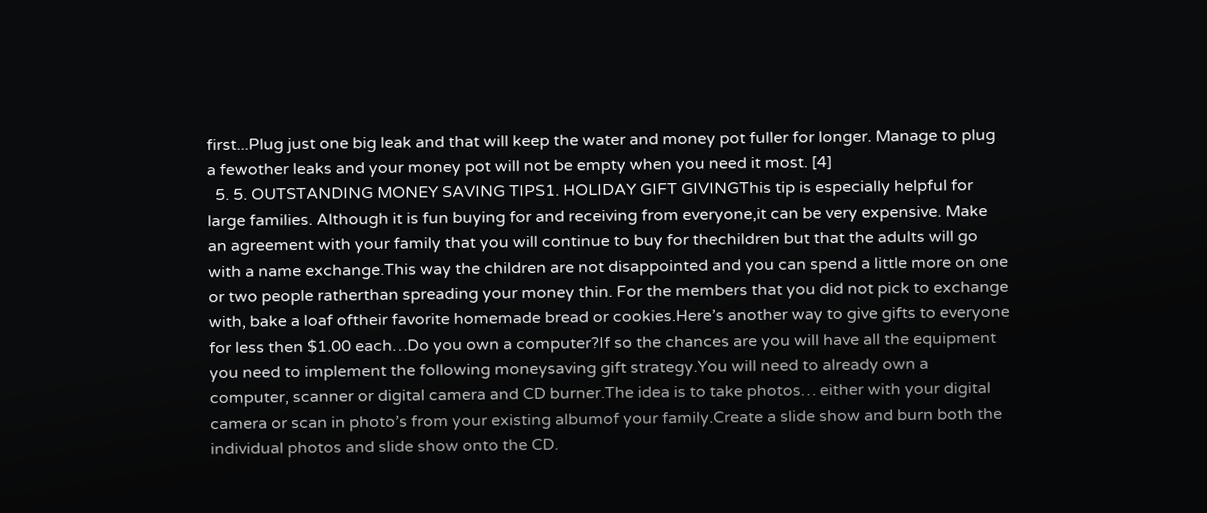first...Plug just one big leak and that will keep the water and money pot fuller for longer. Manage to plug a fewother leaks and your money pot will not be empty when you need it most. [4]
  5. 5. OUTSTANDING MONEY SAVING TIPS1. HOLIDAY GIFT GIVINGThis tip is especially helpful for large families. Although it is fun buying for and receiving from everyone,it can be very expensive. Make an agreement with your family that you will continue to buy for thechildren but that the adults will go with a name exchange.This way the children are not disappointed and you can spend a little more on one or two people ratherthan spreading your money thin. For the members that you did not pick to exchange with, bake a loaf oftheir favorite homemade bread or cookies.Here’s another way to give gifts to everyone for less then $1.00 each…Do you own a computer?If so the chances are you will have all the equipment you need to implement the following moneysaving gift strategy.You will need to already own a computer, scanner or digital camera and CD burner.The idea is to take photos… either with your digital camera or scan in photo’s from your existing albumof your family.Create a slide show and burn both the individual photos and slide show onto the CD.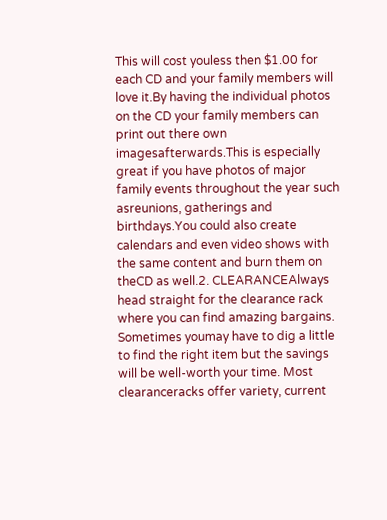This will cost youless then $1.00 for each CD and your family members will love it.By having the individual photos on the CD your family members can print out there own imagesafterwards.This is especially great if you have photos of major family events throughout the year such asreunions, gatherings and birthdays.You could also create calendars and even video shows with the same content and burn them on theCD as well.2. CLEARANCEAlways head straight for the clearance rack where you can find amazing bargains. Sometimes youmay have to dig a little to find the right item but the savings will be well-worth your time. Most clearanceracks offer variety, current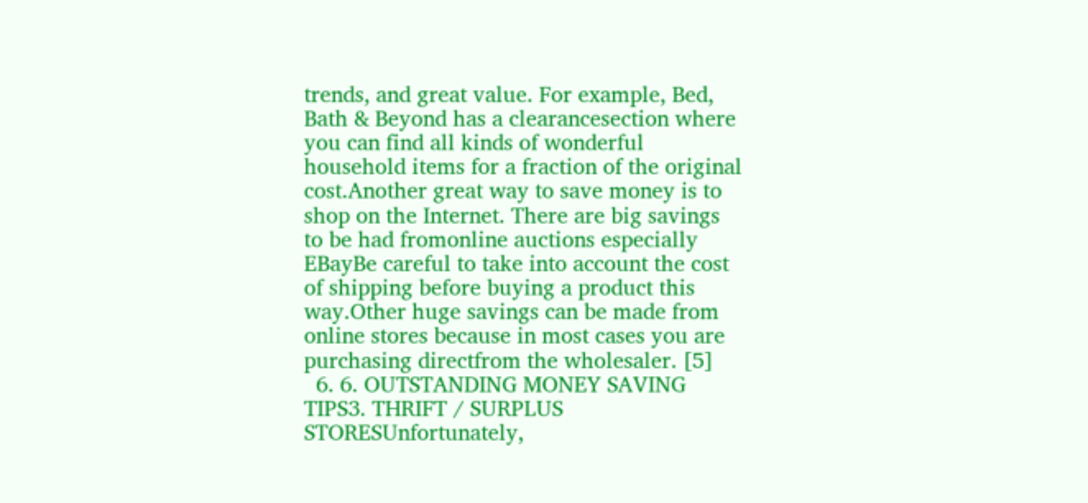trends, and great value. For example, Bed, Bath & Beyond has a clearancesection where you can find all kinds of wonderful household items for a fraction of the original cost.Another great way to save money is to shop on the Internet. There are big savings to be had fromonline auctions especially EBayBe careful to take into account the cost of shipping before buying a product this way.Other huge savings can be made from online stores because in most cases you are purchasing directfrom the wholesaler. [5]
  6. 6. OUTSTANDING MONEY SAVING TIPS3. THRIFT / SURPLUS STORESUnfortunately,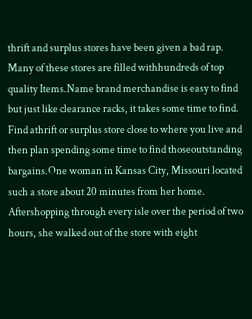thrift and surplus stores have been given a bad rap. Many of these stores are filled withhundreds of top quality Items.Name brand merchandise is easy to find but just like clearance racks, it takes some time to find. Find athrift or surplus store close to where you live and then plan spending some time to find thoseoutstanding bargains.One woman in Kansas City, Missouri located such a store about 20 minutes from her home. Aftershopping through every isle over the period of two hours, she walked out of the store with eight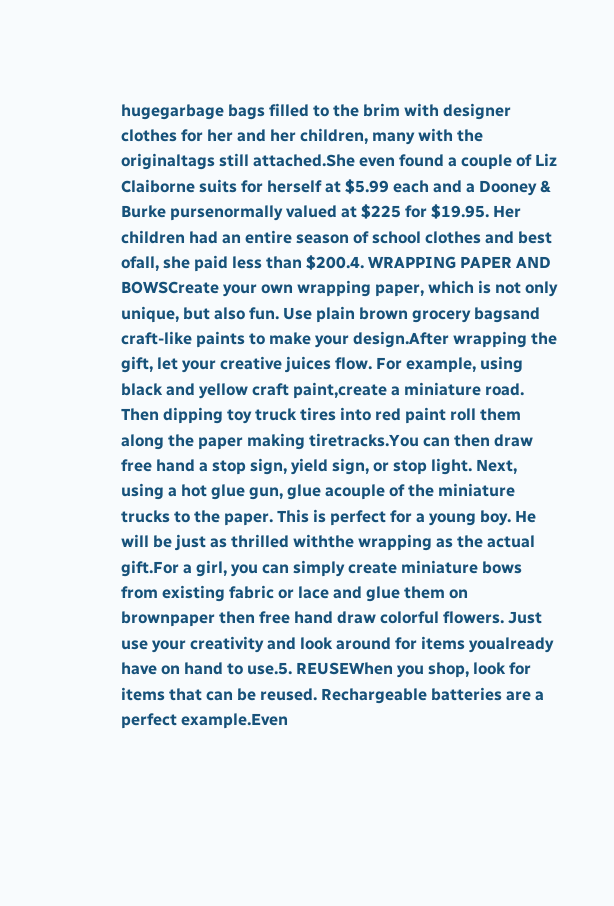hugegarbage bags filled to the brim with designer clothes for her and her children, many with the originaltags still attached.She even found a couple of Liz Claiborne suits for herself at $5.99 each and a Dooney & Burke pursenormally valued at $225 for $19.95. Her children had an entire season of school clothes and best ofall, she paid less than $200.4. WRAPPING PAPER AND BOWSCreate your own wrapping paper, which is not only unique, but also fun. Use plain brown grocery bagsand craft-like paints to make your design.After wrapping the gift, let your creative juices flow. For example, using black and yellow craft paint,create a miniature road. Then dipping toy truck tires into red paint roll them along the paper making tiretracks.You can then draw free hand a stop sign, yield sign, or stop light. Next, using a hot glue gun, glue acouple of the miniature trucks to the paper. This is perfect for a young boy. He will be just as thrilled withthe wrapping as the actual gift.For a girl, you can simply create miniature bows from existing fabric or lace and glue them on brownpaper then free hand draw colorful flowers. Just use your creativity and look around for items youalready have on hand to use.5. REUSEWhen you shop, look for items that can be reused. Rechargeable batteries are a perfect example.Even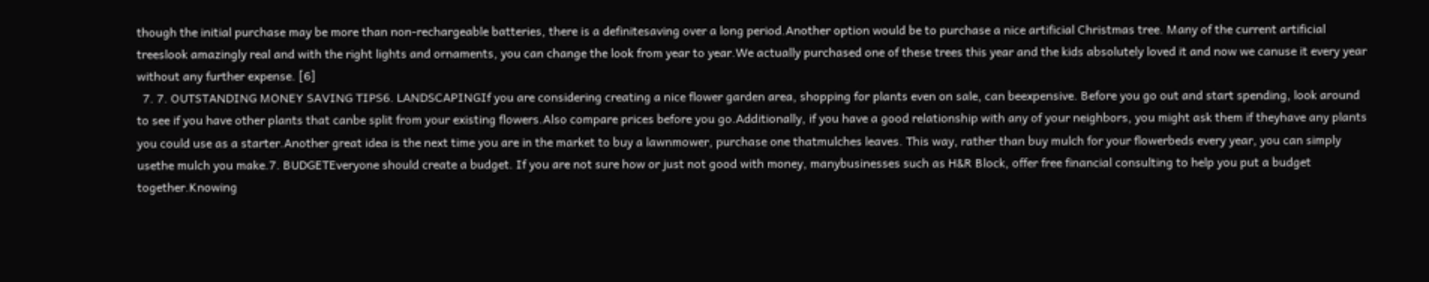though the initial purchase may be more than non-rechargeable batteries, there is a definitesaving over a long period.Another option would be to purchase a nice artificial Christmas tree. Many of the current artificial treeslook amazingly real and with the right lights and ornaments, you can change the look from year to year.We actually purchased one of these trees this year and the kids absolutely loved it and now we canuse it every year without any further expense. [6]
  7. 7. OUTSTANDING MONEY SAVING TIPS6. LANDSCAPINGIf you are considering creating a nice flower garden area, shopping for plants even on sale, can beexpensive. Before you go out and start spending, look around to see if you have other plants that canbe split from your existing flowers.Also compare prices before you go.Additionally, if you have a good relationship with any of your neighbors, you might ask them if theyhave any plants you could use as a starter.Another great idea is the next time you are in the market to buy a lawnmower, purchase one thatmulches leaves. This way, rather than buy mulch for your flowerbeds every year, you can simply usethe mulch you make.7. BUDGETEveryone should create a budget. If you are not sure how or just not good with money, manybusinesses such as H&R Block, offer free financial consulting to help you put a budget together.Knowing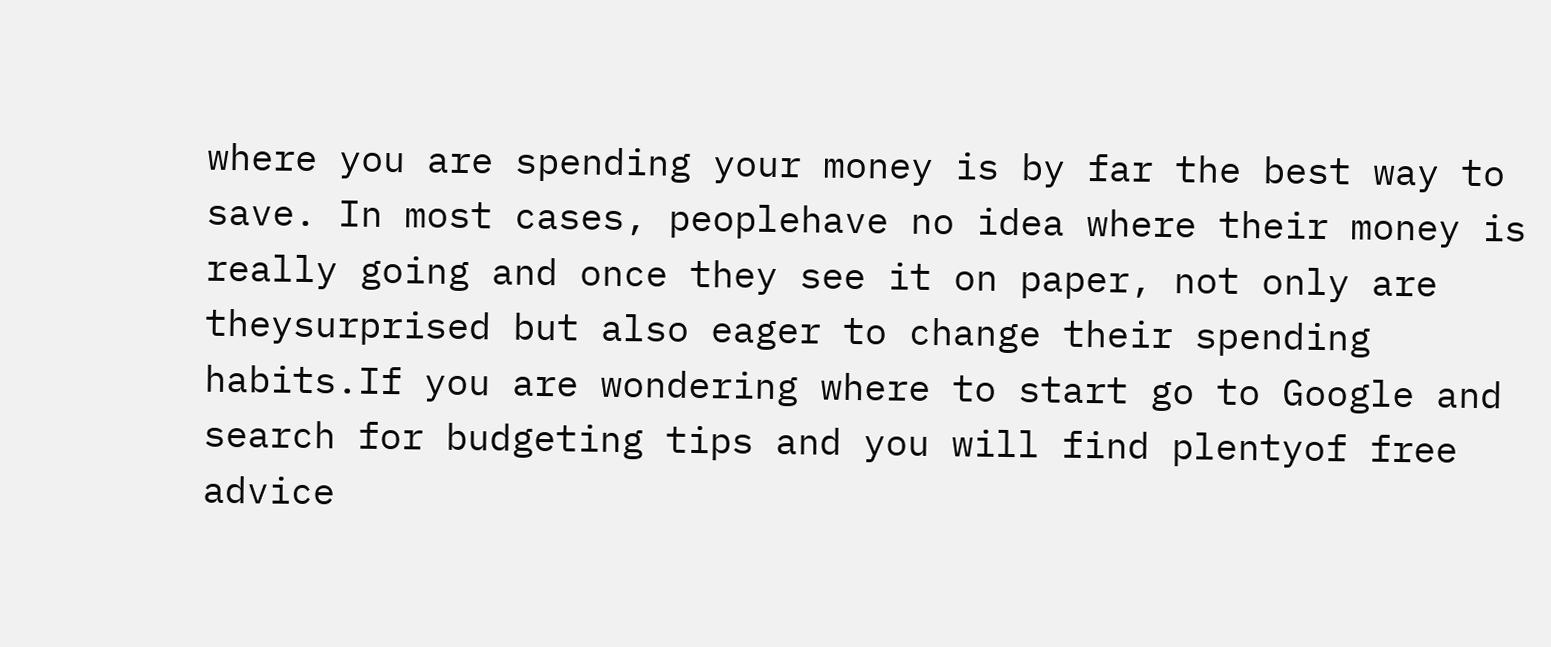where you are spending your money is by far the best way to save. In most cases, peoplehave no idea where their money is really going and once they see it on paper, not only are theysurprised but also eager to change their spending habits.If you are wondering where to start go to Google and search for budgeting tips and you will find plentyof free advice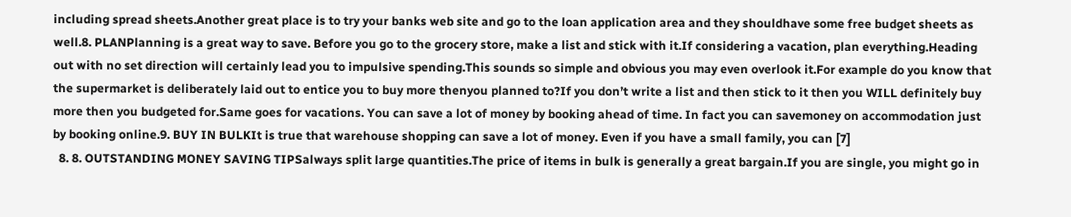including spread sheets.Another great place is to try your banks web site and go to the loan application area and they shouldhave some free budget sheets as well.8. PLANPlanning is a great way to save. Before you go to the grocery store, make a list and stick with it.If considering a vacation, plan everything.Heading out with no set direction will certainly lead you to impulsive spending.This sounds so simple and obvious you may even overlook it.For example do you know that the supermarket is deliberately laid out to entice you to buy more thenyou planned to?If you don’t write a list and then stick to it then you WILL definitely buy more then you budgeted for.Same goes for vacations. You can save a lot of money by booking ahead of time. In fact you can savemoney on accommodation just by booking online.9. BUY IN BULKIt is true that warehouse shopping can save a lot of money. Even if you have a small family, you can [7]
  8. 8. OUTSTANDING MONEY SAVING TIPSalways split large quantities.The price of items in bulk is generally a great bargain.If you are single, you might go in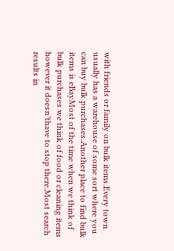with friends or family on bulk items.Every town usually has a warehouse of some sort where you can buy bulk purchases.Another place to find bulk items is eBayMost of the time when we think of bulk purchases we think of food or cleaning items however it doesn’thave to stop there.Most search results in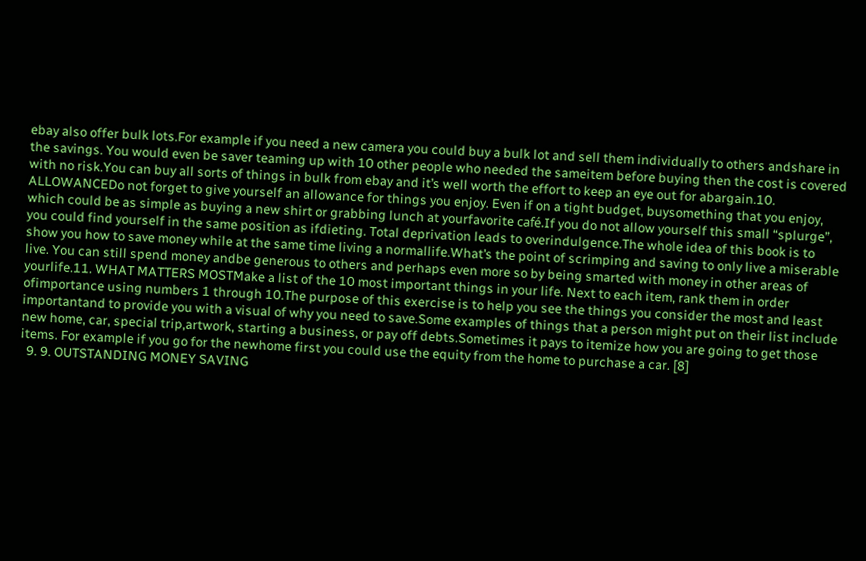ebay also offer bulk lots.For example if you need a new camera you could buy a bulk lot and sell them individually to others andshare in the savings. You would even be saver teaming up with 10 other people who needed the sameitem before buying then the cost is covered with no risk.You can buy all sorts of things in bulk from ebay and it’s well worth the effort to keep an eye out for abargain.10. ALLOWANCEDo not forget to give yourself an allowance for things you enjoy. Even if on a tight budget, buysomething that you enjoy, which could be as simple as buying a new shirt or grabbing lunch at yourfavorite café.If you do not allow yourself this small “splurge”, you could find yourself in the same position as ifdieting. Total deprivation leads to overindulgence.The whole idea of this book is to show you how to save money while at the same time living a normallife.What’s the point of scrimping and saving to only live a miserable live. You can still spend money andbe generous to others and perhaps even more so by being smarted with money in other areas of yourlife.11. WHAT MATTERS MOSTMake a list of the 10 most important things in your life. Next to each item, rank them in order ofimportance using numbers 1 through 10.The purpose of this exercise is to help you see the things you consider the most and least importantand to provide you with a visual of why you need to save.Some examples of things that a person might put on their list include new home, car, special trip,artwork, starting a business, or pay off debts.Sometimes it pays to itemize how you are going to get those items. For example if you go for the newhome first you could use the equity from the home to purchase a car. [8]
  9. 9. OUTSTANDING MONEY SAVING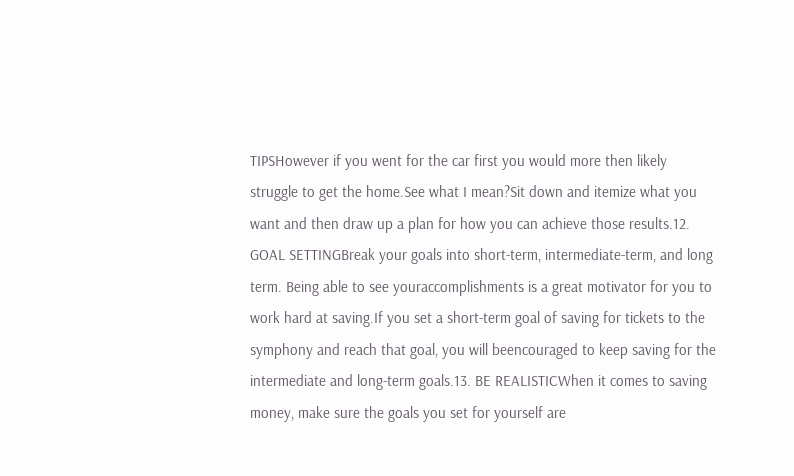TIPSHowever if you went for the car first you would more then likely struggle to get the home.See what I mean?Sit down and itemize what you want and then draw up a plan for how you can achieve those results.12. GOAL SETTINGBreak your goals into short-term, intermediate-term, and long term. Being able to see youraccomplishments is a great motivator for you to work hard at saving.If you set a short-term goal of saving for tickets to the symphony and reach that goal, you will beencouraged to keep saving for the intermediate and long-term goals.13. BE REALISTICWhen it comes to saving money, make sure the goals you set for yourself are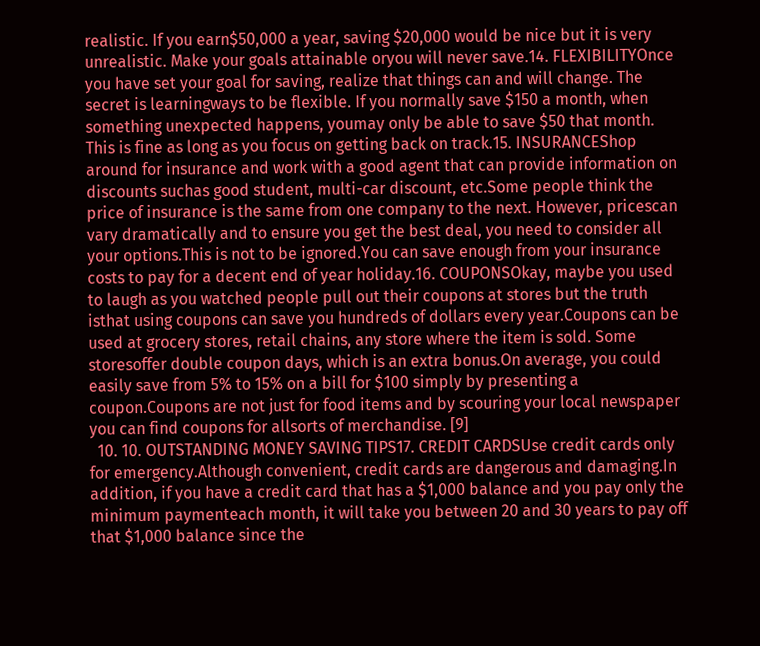realistic. If you earn$50,000 a year, saving $20,000 would be nice but it is very unrealistic. Make your goals attainable oryou will never save.14. FLEXIBILITYOnce you have set your goal for saving, realize that things can and will change. The secret is learningways to be flexible. If you normally save $150 a month, when something unexpected happens, youmay only be able to save $50 that month. This is fine as long as you focus on getting back on track.15. INSURANCEShop around for insurance and work with a good agent that can provide information on discounts suchas good student, multi-car discount, etc.Some people think the price of insurance is the same from one company to the next. However, pricescan vary dramatically and to ensure you get the best deal, you need to consider all your options.This is not to be ignored.You can save enough from your insurance costs to pay for a decent end of year holiday.16. COUPONSOkay, maybe you used to laugh as you watched people pull out their coupons at stores but the truth isthat using coupons can save you hundreds of dollars every year.Coupons can be used at grocery stores, retail chains, any store where the item is sold. Some storesoffer double coupon days, which is an extra bonus.On average, you could easily save from 5% to 15% on a bill for $100 simply by presenting a coupon.Coupons are not just for food items and by scouring your local newspaper you can find coupons for allsorts of merchandise. [9]
  10. 10. OUTSTANDING MONEY SAVING TIPS17. CREDIT CARDSUse credit cards only for emergency.Although convenient, credit cards are dangerous and damaging.In addition, if you have a credit card that has a $1,000 balance and you pay only the minimum paymenteach month, it will take you between 20 and 30 years to pay off that $1,000 balance since the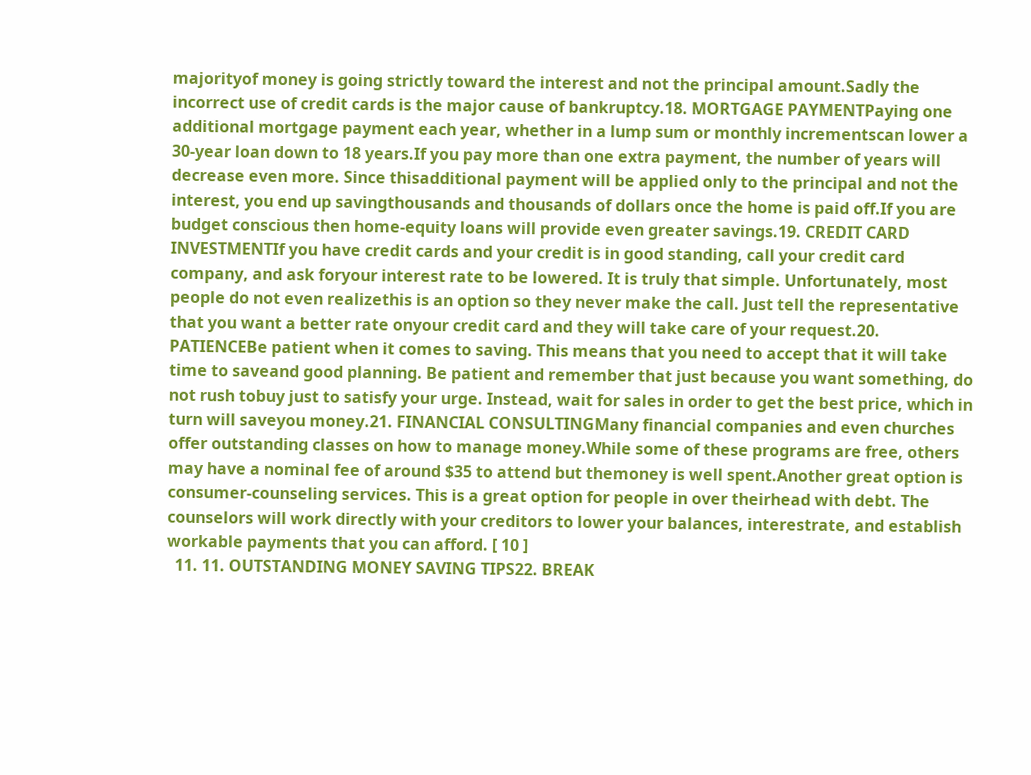majorityof money is going strictly toward the interest and not the principal amount.Sadly the incorrect use of credit cards is the major cause of bankruptcy.18. MORTGAGE PAYMENTPaying one additional mortgage payment each year, whether in a lump sum or monthly incrementscan lower a 30-year loan down to 18 years.If you pay more than one extra payment, the number of years will decrease even more. Since thisadditional payment will be applied only to the principal and not the interest, you end up savingthousands and thousands of dollars once the home is paid off.If you are budget conscious then home-equity loans will provide even greater savings.19. CREDIT CARD INVESTMENTIf you have credit cards and your credit is in good standing, call your credit card company, and ask foryour interest rate to be lowered. It is truly that simple. Unfortunately, most people do not even realizethis is an option so they never make the call. Just tell the representative that you want a better rate onyour credit card and they will take care of your request.20. PATIENCEBe patient when it comes to saving. This means that you need to accept that it will take time to saveand good planning. Be patient and remember that just because you want something, do not rush tobuy just to satisfy your urge. Instead, wait for sales in order to get the best price, which in turn will saveyou money.21. FINANCIAL CONSULTINGMany financial companies and even churches offer outstanding classes on how to manage money.While some of these programs are free, others may have a nominal fee of around $35 to attend but themoney is well spent.Another great option is consumer-counseling services. This is a great option for people in over theirhead with debt. The counselors will work directly with your creditors to lower your balances, interestrate, and establish workable payments that you can afford. [ 10 ]
  11. 11. OUTSTANDING MONEY SAVING TIPS22. BREAK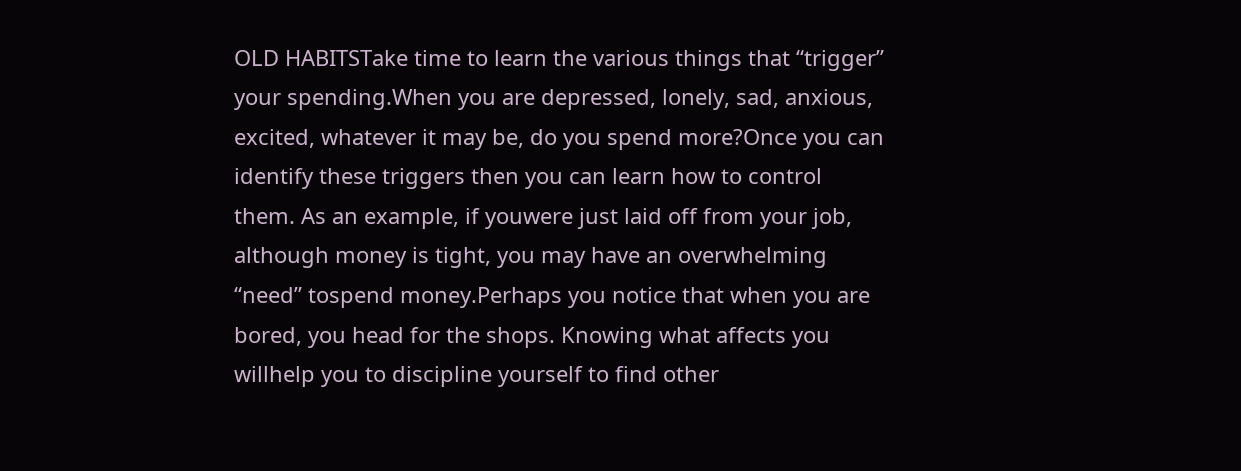OLD HABITSTake time to learn the various things that “trigger” your spending.When you are depressed, lonely, sad, anxious, excited, whatever it may be, do you spend more?Once you can identify these triggers then you can learn how to control them. As an example, if youwere just laid off from your job, although money is tight, you may have an overwhelming “need” tospend money.Perhaps you notice that when you are bored, you head for the shops. Knowing what affects you willhelp you to discipline yourself to find other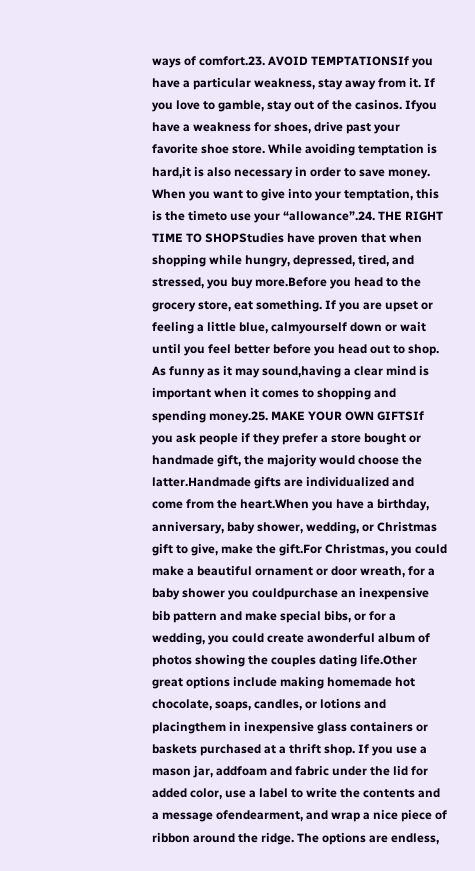ways of comfort.23. AVOID TEMPTATIONSIf you have a particular weakness, stay away from it. If you love to gamble, stay out of the casinos. Ifyou have a weakness for shoes, drive past your favorite shoe store. While avoiding temptation is hard,it is also necessary in order to save money. When you want to give into your temptation, this is the timeto use your “allowance”.24. THE RIGHT TIME TO SHOPStudies have proven that when shopping while hungry, depressed, tired, and stressed, you buy more.Before you head to the grocery store, eat something. If you are upset or feeling a little blue, calmyourself down or wait until you feel better before you head out to shop. As funny as it may sound,having a clear mind is important when it comes to shopping and spending money.25. MAKE YOUR OWN GIFTSIf you ask people if they prefer a store bought or handmade gift, the majority would choose the latter.Handmade gifts are individualized and come from the heart.When you have a birthday, anniversary, baby shower, wedding, or Christmas gift to give, make the gift.For Christmas, you could make a beautiful ornament or door wreath, for a baby shower you couldpurchase an inexpensive bib pattern and make special bibs, or for a wedding, you could create awonderful album of photos showing the couples dating life.Other great options include making homemade hot chocolate, soaps, candles, or lotions and placingthem in inexpensive glass containers or baskets purchased at a thrift shop. If you use a mason jar, addfoam and fabric under the lid for added color, use a label to write the contents and a message ofendearment, and wrap a nice piece of ribbon around the ridge. The options are endless,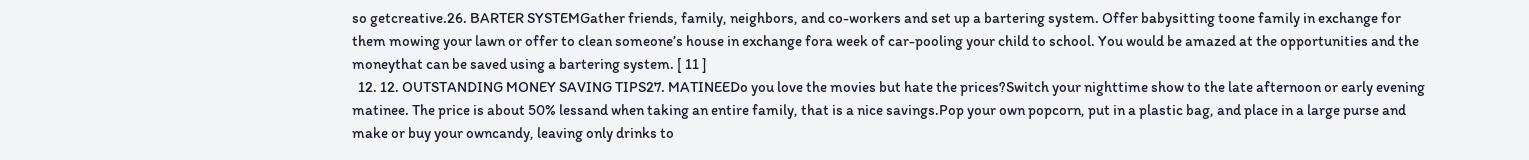so getcreative.26. BARTER SYSTEMGather friends, family, neighbors, and co-workers and set up a bartering system. Offer babysitting toone family in exchange for them mowing your lawn or offer to clean someone’s house in exchange fora week of car-pooling your child to school. You would be amazed at the opportunities and the moneythat can be saved using a bartering system. [ 11 ]
  12. 12. OUTSTANDING MONEY SAVING TIPS27. MATINEEDo you love the movies but hate the prices?Switch your nighttime show to the late afternoon or early evening matinee. The price is about 50% lessand when taking an entire family, that is a nice savings.Pop your own popcorn, put in a plastic bag, and place in a large purse and make or buy your owncandy, leaving only drinks to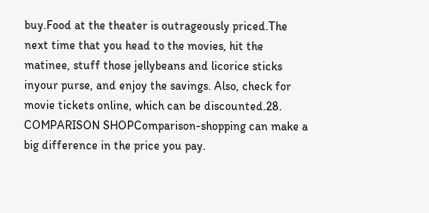buy.Food at the theater is outrageously priced.The next time that you head to the movies, hit the matinee, stuff those jellybeans and licorice sticks inyour purse, and enjoy the savings. Also, check for movie tickets online, which can be discounted.28. COMPARISON SHOPComparison-shopping can make a big difference in the price you pay.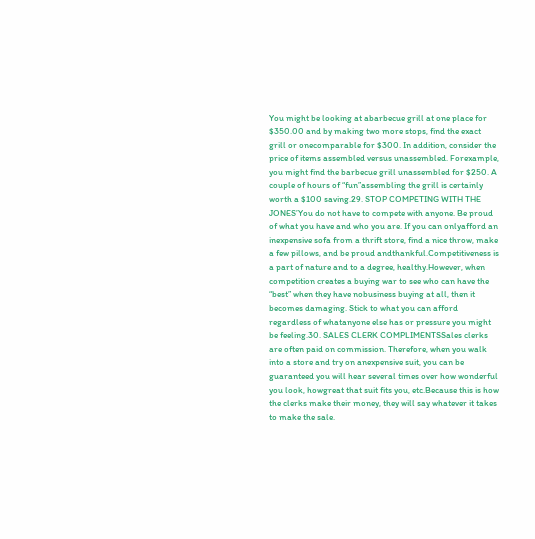You might be looking at abarbecue grill at one place for $350.00 and by making two more stops, find the exact grill or onecomparable for $300. In addition, consider the price of items assembled versus unassembled. Forexample, you might find the barbecue grill unassembled for $250. A couple of hours of “fun”assembling the grill is certainly worth a $100 saving.29. STOP COMPETING WITH THE JONES’You do not have to compete with anyone. Be proud of what you have and who you are. If you can onlyafford an inexpensive sofa from a thrift store, find a nice throw, make a few pillows, and be proud andthankful.Competitiveness is a part of nature and to a degree, healthy.However, when competition creates a buying war to see who can have the “best” when they have nobusiness buying at all, then it becomes damaging. Stick to what you can afford regardless of whatanyone else has or pressure you might be feeling.30. SALES CLERK COMPLIMENTSSales clerks are often paid on commission. Therefore, when you walk into a store and try on anexpensive suit, you can be guaranteed you will hear several times over how wonderful you look, howgreat that suit fits you, etc.Because this is how the clerks make their money, they will say whatever it takes to make the sale.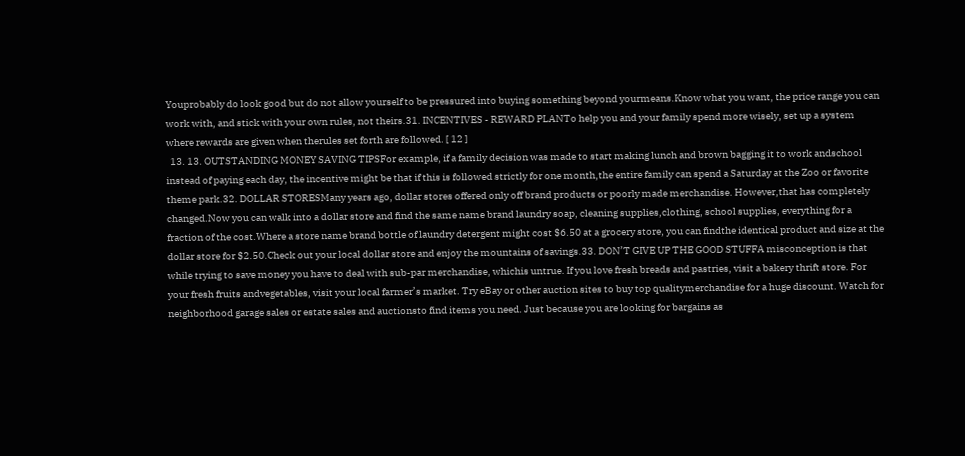Youprobably do look good but do not allow yourself to be pressured into buying something beyond yourmeans.Know what you want, the price range you can work with, and stick with your own rules, not theirs.31. INCENTIVES - REWARD PLANTo help you and your family spend more wisely, set up a system where rewards are given when therules set forth are followed. [ 12 ]
  13. 13. OUTSTANDING MONEY SAVING TIPSFor example, if a family decision was made to start making lunch and brown bagging it to work andschool instead of paying each day, the incentive might be that if this is followed strictly for one month,the entire family can spend a Saturday at the Zoo or favorite theme park.32. DOLLAR STORESMany years ago, dollar stores offered only off brand products or poorly made merchandise. However,that has completely changed.Now you can walk into a dollar store and find the same name brand laundry soap, cleaning supplies,clothing, school supplies, everything for a fraction of the cost.Where a store name brand bottle of laundry detergent might cost $6.50 at a grocery store, you can findthe identical product and size at the dollar store for $2.50.Check out your local dollar store and enjoy the mountains of savings.33. DON’T GIVE UP THE GOOD STUFFA misconception is that while trying to save money you have to deal with sub-par merchandise, whichis untrue. If you love fresh breads and pastries, visit a bakery thrift store. For your fresh fruits andvegetables, visit your local farmer’s market. Try eBay or other auction sites to buy top qualitymerchandise for a huge discount. Watch for neighborhood garage sales or estate sales and auctionsto find items you need. Just because you are looking for bargains as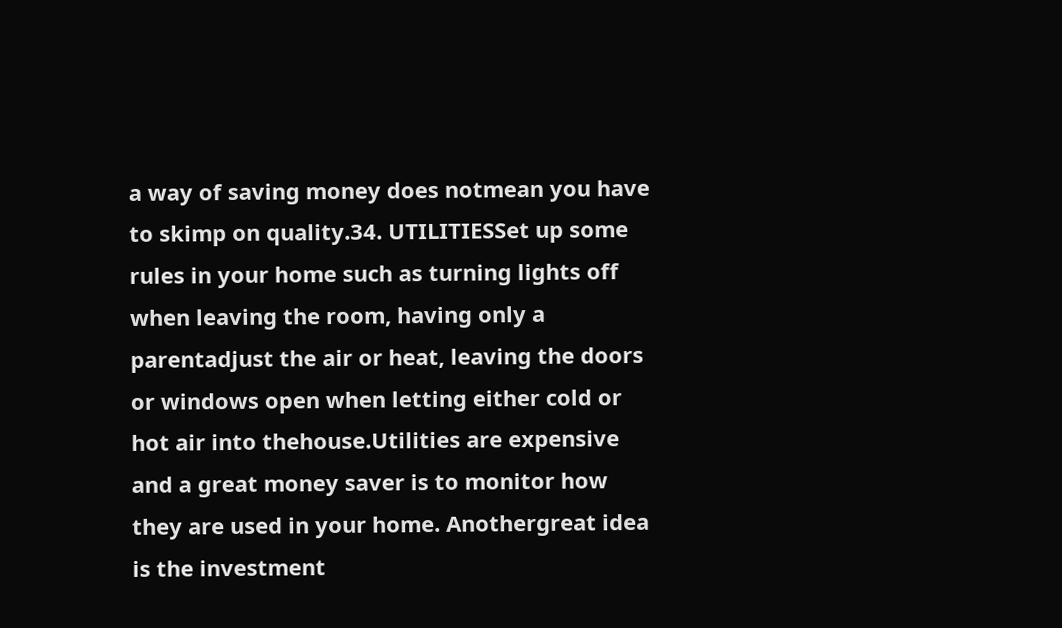a way of saving money does notmean you have to skimp on quality.34. UTILITIESSet up some rules in your home such as turning lights off when leaving the room, having only a parentadjust the air or heat, leaving the doors or windows open when letting either cold or hot air into thehouse.Utilities are expensive and a great money saver is to monitor how they are used in your home. Anothergreat idea is the investment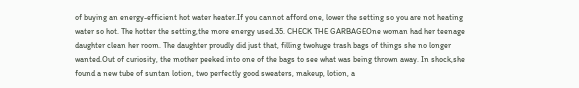of buying an energy-efficient hot water heater.If you cannot afford one, lower the setting so you are not heating water so hot. The hotter the setting,the more energy used.35. CHECK THE GARBAGEOne woman had her teenage daughter clean her room. The daughter proudly did just that, filling twohuge trash bags of things she no longer wanted.Out of curiosity, the mother peeked into one of the bags to see what was being thrown away. In shock,she found a new tube of suntan lotion, two perfectly good sweaters, makeup, lotion, a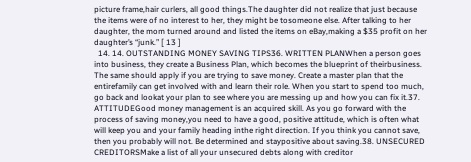picture frame,hair curlers, all good things.The daughter did not realize that just because the items were of no interest to her, they might be tosomeone else. After talking to her daughter, the mom turned around and listed the items on eBay,making a $35 profit on her daughter’s “junk.” [ 13 ]
  14. 14. OUTSTANDING MONEY SAVING TIPS36. WRITTEN PLANWhen a person goes into business, they create a Business Plan, which becomes the blueprint of theirbusiness. The same should apply if you are trying to save money. Create a master plan that the entirefamily can get involved with and learn their role. When you start to spend too much, go back and lookat your plan to see where you are messing up and how you can fix it.37. ATTITUDEGood money management is an acquired skill. As you go forward with the process of saving money,you need to have a good, positive attitude, which is often what will keep you and your family heading inthe right direction. If you think you cannot save, then you probably will not. Be determined and staypositive about saving.38. UNSECURED CREDITORSMake a list of all your unsecured debts along with creditor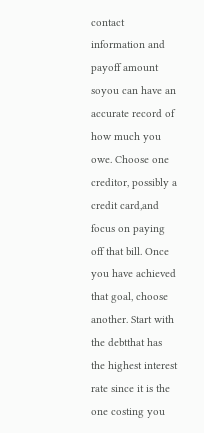contact information and payoff amount soyou can have an accurate record of how much you owe. Choose one creditor, possibly a credit card,and focus on paying off that bill. Once you have achieved that goal, choose another. Start with the debtthat has the highest interest rate since it is the one costing you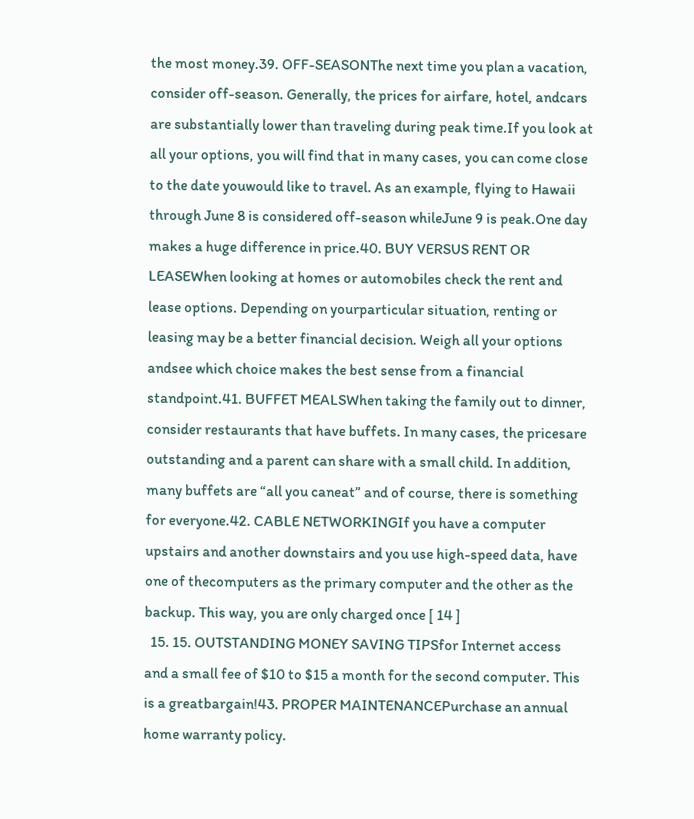the most money.39. OFF-SEASONThe next time you plan a vacation, consider off-season. Generally, the prices for airfare, hotel, andcars are substantially lower than traveling during peak time.If you look at all your options, you will find that in many cases, you can come close to the date youwould like to travel. As an example, flying to Hawaii through June 8 is considered off-season whileJune 9 is peak.One day makes a huge difference in price.40. BUY VERSUS RENT OR LEASEWhen looking at homes or automobiles check the rent and lease options. Depending on yourparticular situation, renting or leasing may be a better financial decision. Weigh all your options andsee which choice makes the best sense from a financial standpoint.41. BUFFET MEALSWhen taking the family out to dinner, consider restaurants that have buffets. In many cases, the pricesare outstanding and a parent can share with a small child. In addition, many buffets are “all you caneat” and of course, there is something for everyone.42. CABLE NETWORKINGIf you have a computer upstairs and another downstairs and you use high-speed data, have one of thecomputers as the primary computer and the other as the backup. This way, you are only charged once [ 14 ]
  15. 15. OUTSTANDING MONEY SAVING TIPSfor Internet access and a small fee of $10 to $15 a month for the second computer. This is a greatbargain!43. PROPER MAINTENANCEPurchase an annual home warranty policy.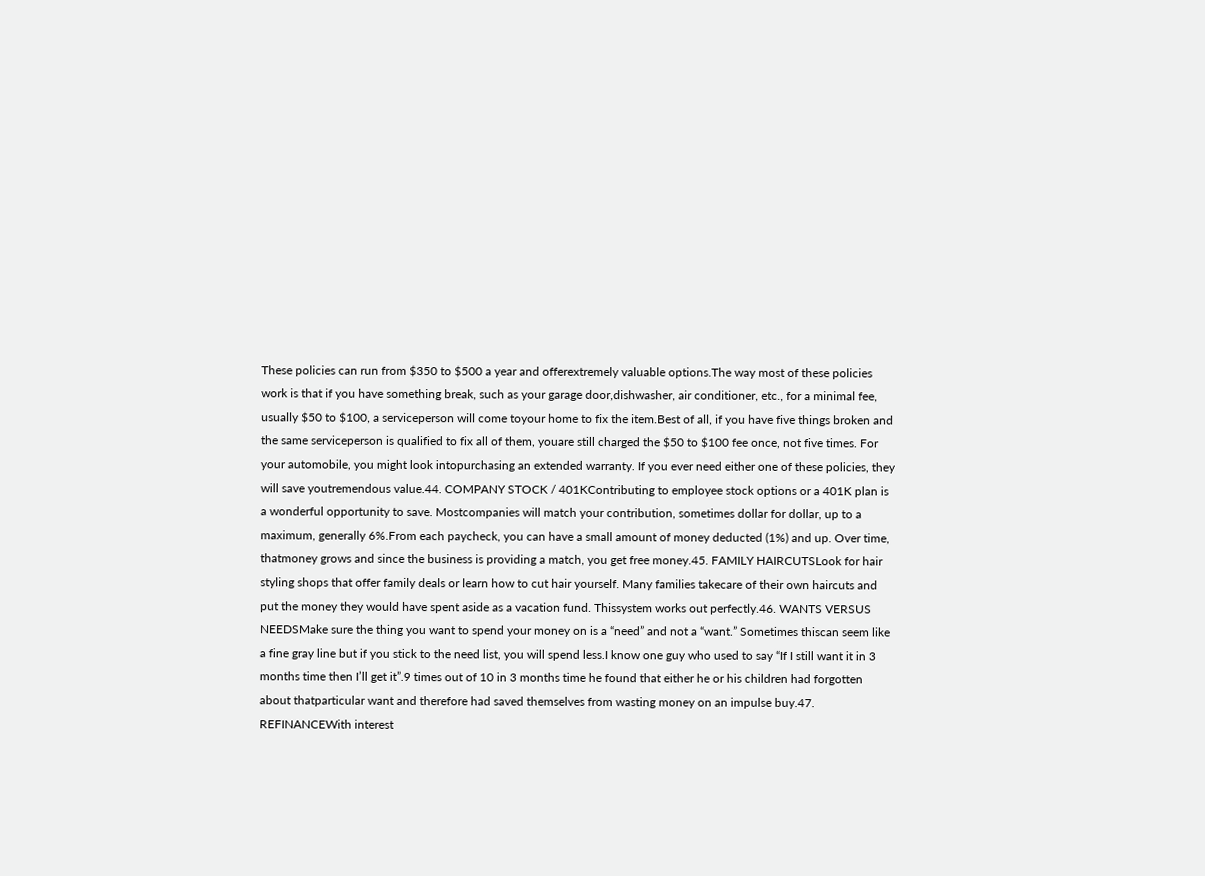These policies can run from $350 to $500 a year and offerextremely valuable options.The way most of these policies work is that if you have something break, such as your garage door,dishwasher, air conditioner, etc., for a minimal fee, usually $50 to $100, a serviceperson will come toyour home to fix the item.Best of all, if you have five things broken and the same serviceperson is qualified to fix all of them, youare still charged the $50 to $100 fee once, not five times. For your automobile, you might look intopurchasing an extended warranty. If you ever need either one of these policies, they will save youtremendous value.44. COMPANY STOCK / 401KContributing to employee stock options or a 401K plan is a wonderful opportunity to save. Mostcompanies will match your contribution, sometimes dollar for dollar, up to a maximum, generally 6%.From each paycheck, you can have a small amount of money deducted (1%) and up. Over time, thatmoney grows and since the business is providing a match, you get free money.45. FAMILY HAIRCUTSLook for hair styling shops that offer family deals or learn how to cut hair yourself. Many families takecare of their own haircuts and put the money they would have spent aside as a vacation fund. Thissystem works out perfectly.46. WANTS VERSUS NEEDSMake sure the thing you want to spend your money on is a “need” and not a “want.” Sometimes thiscan seem like a fine gray line but if you stick to the need list, you will spend less.I know one guy who used to say “If I still want it in 3 months time then I’ll get it”.9 times out of 10 in 3 months time he found that either he or his children had forgotten about thatparticular want and therefore had saved themselves from wasting money on an impulse buy.47. REFINANCEWith interest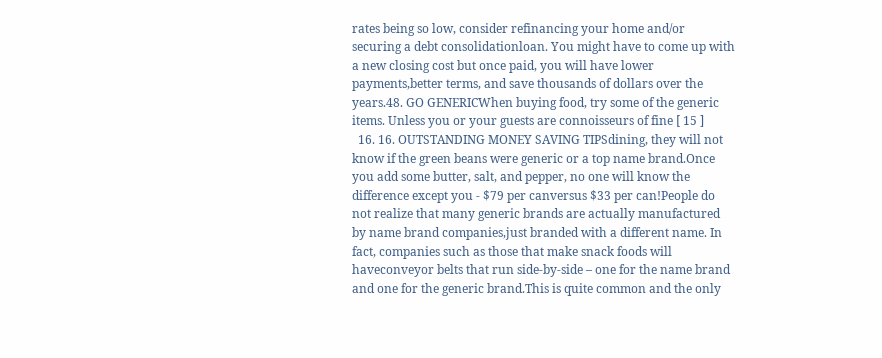rates being so low, consider refinancing your home and/or securing a debt consolidationloan. You might have to come up with a new closing cost but once paid, you will have lower payments,better terms, and save thousands of dollars over the years.48. GO GENERICWhen buying food, try some of the generic items. Unless you or your guests are connoisseurs of fine [ 15 ]
  16. 16. OUTSTANDING MONEY SAVING TIPSdining, they will not know if the green beans were generic or a top name brand.Once you add some butter, salt, and pepper, no one will know the difference except you - $79 per canversus $33 per can!People do not realize that many generic brands are actually manufactured by name brand companies,just branded with a different name. In fact, companies such as those that make snack foods will haveconveyor belts that run side-by-side – one for the name brand and one for the generic brand.This is quite common and the only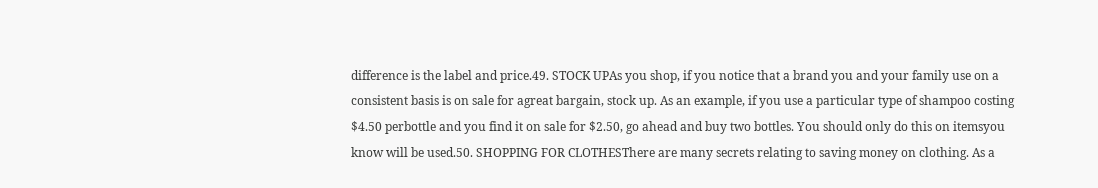difference is the label and price.49. STOCK UPAs you shop, if you notice that a brand you and your family use on a consistent basis is on sale for agreat bargain, stock up. As an example, if you use a particular type of shampoo costing $4.50 perbottle and you find it on sale for $2.50, go ahead and buy two bottles. You should only do this on itemsyou know will be used.50. SHOPPING FOR CLOTHESThere are many secrets relating to saving money on clothing. As a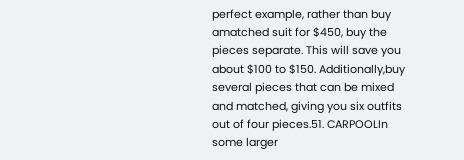perfect example, rather than buy amatched suit for $450, buy the pieces separate. This will save you about $100 to $150. Additionally,buy several pieces that can be mixed and matched, giving you six outfits out of four pieces.51. CARPOOLIn some larger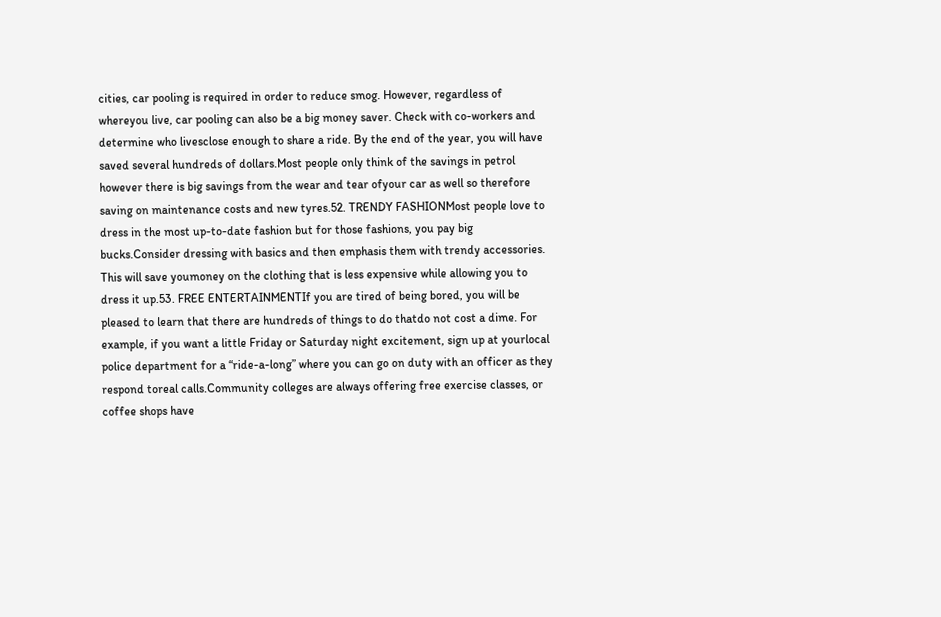cities, car pooling is required in order to reduce smog. However, regardless of whereyou live, car pooling can also be a big money saver. Check with co-workers and determine who livesclose enough to share a ride. By the end of the year, you will have saved several hundreds of dollars.Most people only think of the savings in petrol however there is big savings from the wear and tear ofyour car as well so therefore saving on maintenance costs and new tyres.52. TRENDY FASHIONMost people love to dress in the most up-to-date fashion but for those fashions, you pay big bucks.Consider dressing with basics and then emphasis them with trendy accessories. This will save youmoney on the clothing that is less expensive while allowing you to dress it up.53. FREE ENTERTAINMENTIf you are tired of being bored, you will be pleased to learn that there are hundreds of things to do thatdo not cost a dime. For example, if you want a little Friday or Saturday night excitement, sign up at yourlocal police department for a “ride-a-long” where you can go on duty with an officer as they respond toreal calls.Community colleges are always offering free exercise classes, or coffee shops have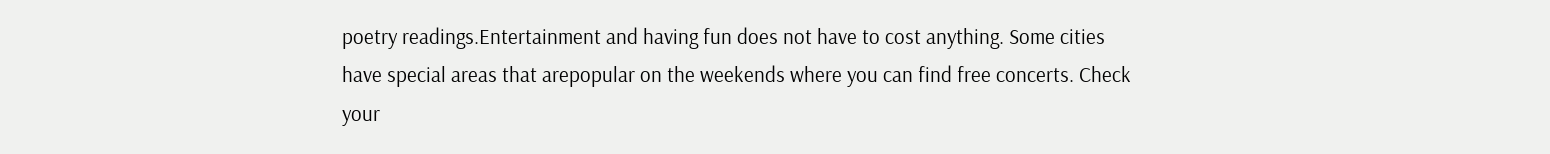poetry readings.Entertainment and having fun does not have to cost anything. Some cities have special areas that arepopular on the weekends where you can find free concerts. Check your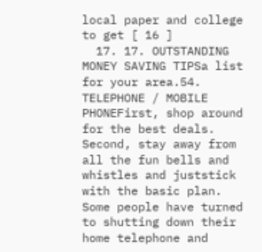local paper and college to get [ 16 ]
  17. 17. OUTSTANDING MONEY SAVING TIPSa list for your area.54. TELEPHONE / MOBILE PHONEFirst, shop around for the best deals. Second, stay away from all the fun bells and whistles and juststick with the basic plan. Some people have turned to shutting down their home telephone and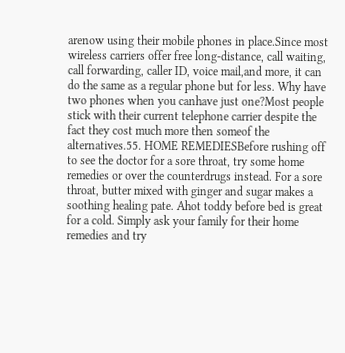arenow using their mobile phones in place.Since most wireless carriers offer free long-distance, call waiting, call forwarding, caller ID, voice mail,and more, it can do the same as a regular phone but for less. Why have two phones when you canhave just one?Most people stick with their current telephone carrier despite the fact they cost much more then someof the alternatives.55. HOME REMEDIESBefore rushing off to see the doctor for a sore throat, try some home remedies or over the counterdrugs instead. For a sore throat, butter mixed with ginger and sugar makes a soothing healing pate. Ahot toddy before bed is great for a cold. Simply ask your family for their home remedies and try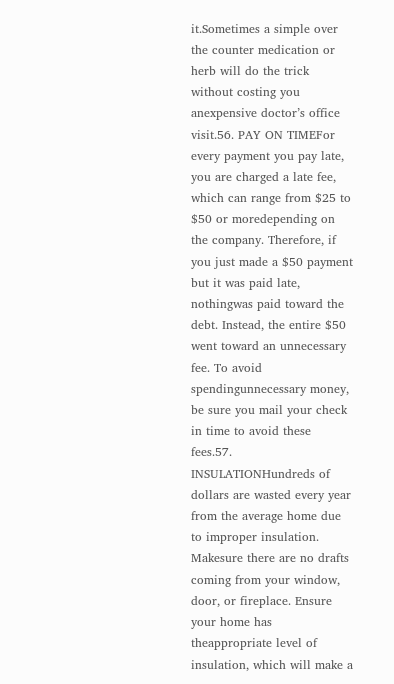it.Sometimes a simple over the counter medication or herb will do the trick without costing you anexpensive doctor’s office visit.56. PAY ON TIMEFor every payment you pay late, you are charged a late fee, which can range from $25 to $50 or moredepending on the company. Therefore, if you just made a $50 payment but it was paid late, nothingwas paid toward the debt. Instead, the entire $50 went toward an unnecessary fee. To avoid spendingunnecessary money, be sure you mail your check in time to avoid these fees.57. INSULATIONHundreds of dollars are wasted every year from the average home due to improper insulation. Makesure there are no drafts coming from your window, door, or fireplace. Ensure your home has theappropriate level of insulation, which will make a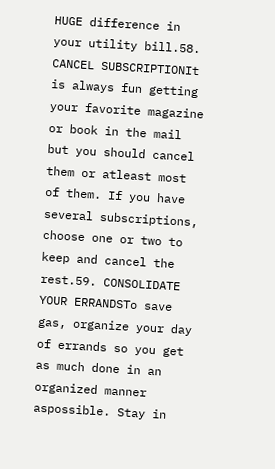HUGE difference in your utility bill.58. CANCEL SUBSCRIPTIONIt is always fun getting your favorite magazine or book in the mail but you should cancel them or atleast most of them. If you have several subscriptions, choose one or two to keep and cancel the rest.59. CONSOLIDATE YOUR ERRANDSTo save gas, organize your day of errands so you get as much done in an organized manner aspossible. Stay in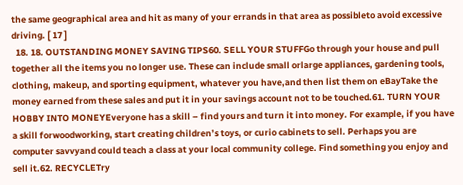the same geographical area and hit as many of your errands in that area as possibleto avoid excessive driving. [ 17 ]
  18. 18. OUTSTANDING MONEY SAVING TIPS60. SELL YOUR STUFFGo through your house and pull together all the items you no longer use. These can include small orlarge appliances, gardening tools, clothing, makeup, and sporting equipment, whatever you have,and then list them on eBayTake the money earned from these sales and put it in your savings account not to be touched.61. TURN YOUR HOBBY INTO MONEYEveryone has a skill – find yours and turn it into money. For example, if you have a skill forwoodworking, start creating children’s toys, or curio cabinets to sell. Perhaps you are computer savvyand could teach a class at your local community college. Find something you enjoy and sell it.62. RECYCLETry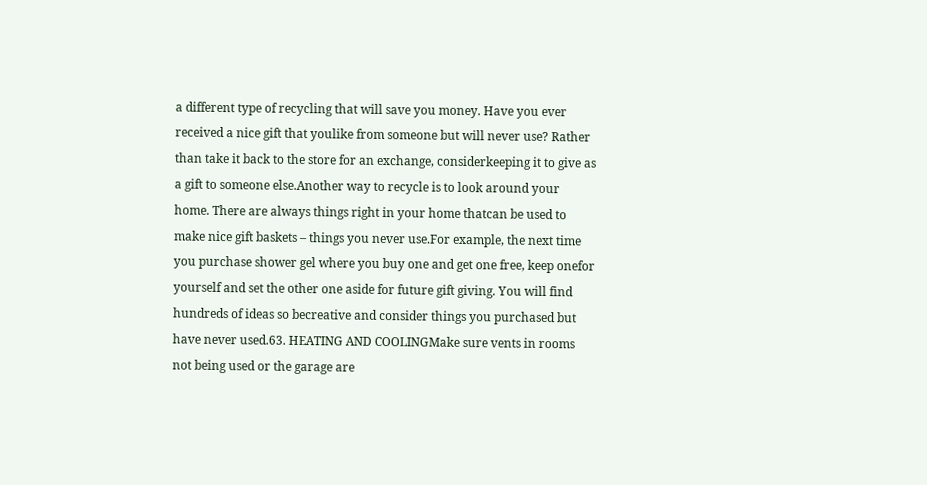a different type of recycling that will save you money. Have you ever received a nice gift that youlike from someone but will never use? Rather than take it back to the store for an exchange, considerkeeping it to give as a gift to someone else.Another way to recycle is to look around your home. There are always things right in your home thatcan be used to make nice gift baskets – things you never use.For example, the next time you purchase shower gel where you buy one and get one free, keep onefor yourself and set the other one aside for future gift giving. You will find hundreds of ideas so becreative and consider things you purchased but have never used.63. HEATING AND COOLINGMake sure vents in rooms not being used or the garage are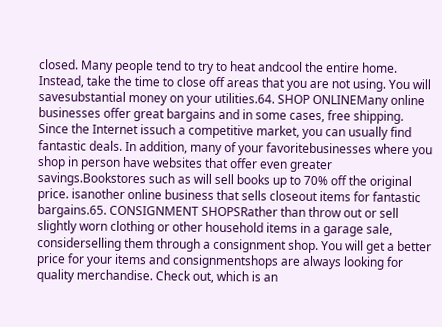closed. Many people tend to try to heat andcool the entire home. Instead, take the time to close off areas that you are not using. You will savesubstantial money on your utilities.64. SHOP ONLINEMany online businesses offer great bargains and in some cases, free shipping. Since the Internet issuch a competitive market, you can usually find fantastic deals. In addition, many of your favoritebusinesses where you shop in person have websites that offer even greater savings.Bookstores such as will sell books up to 70% off the original price. isanother online business that sells closeout items for fantastic bargains.65. CONSIGNMENT SHOPSRather than throw out or sell slightly worn clothing or other household items in a garage sale, considerselling them through a consignment shop. You will get a better price for your items and consignmentshops are always looking for quality merchandise. Check out, which is an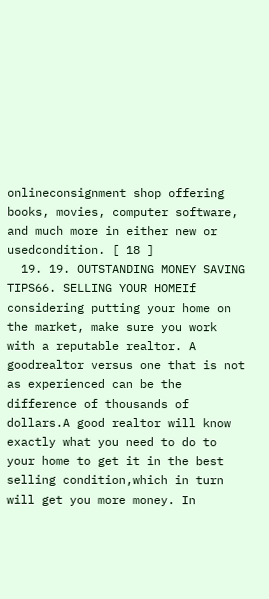onlineconsignment shop offering books, movies, computer software, and much more in either new or usedcondition. [ 18 ]
  19. 19. OUTSTANDING MONEY SAVING TIPS66. SELLING YOUR HOMEIf considering putting your home on the market, make sure you work with a reputable realtor. A goodrealtor versus one that is not as experienced can be the difference of thousands of dollars.A good realtor will know exactly what you need to do to your home to get it in the best selling condition,which in turn will get you more money. In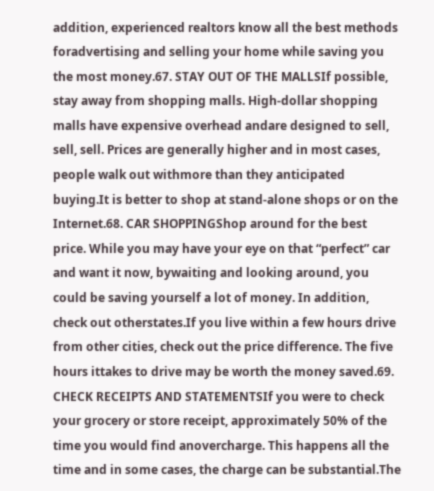addition, experienced realtors know all the best methods foradvertising and selling your home while saving you the most money.67. STAY OUT OF THE MALLSIf possible, stay away from shopping malls. High-dollar shopping malls have expensive overhead andare designed to sell, sell, sell. Prices are generally higher and in most cases, people walk out withmore than they anticipated buying.It is better to shop at stand-alone shops or on the Internet.68. CAR SHOPPINGShop around for the best price. While you may have your eye on that “perfect” car and want it now, bywaiting and looking around, you could be saving yourself a lot of money. In addition, check out otherstates.If you live within a few hours drive from other cities, check out the price difference. The five hours ittakes to drive may be worth the money saved.69. CHECK RECEIPTS AND STATEMENTSIf you were to check your grocery or store receipt, approximately 50% of the time you would find anovercharge. This happens all the time and in some cases, the charge can be substantial.The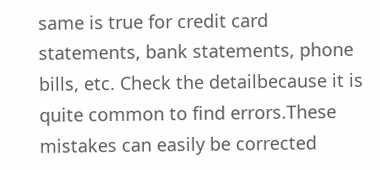same is true for credit card statements, bank statements, phone bills, etc. Check the detailbecause it is quite common to find errors.These mistakes can easily be corrected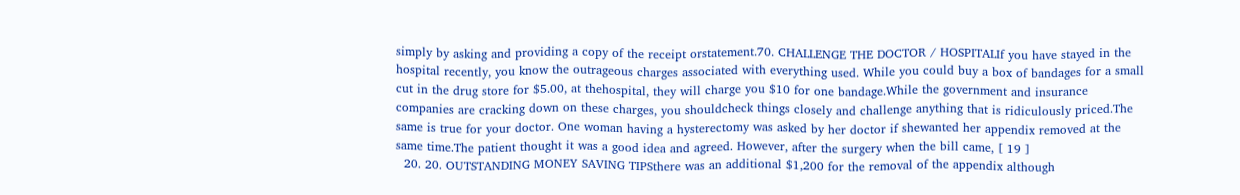simply by asking and providing a copy of the receipt orstatement.70. CHALLENGE THE DOCTOR / HOSPITALIf you have stayed in the hospital recently, you know the outrageous charges associated with everything used. While you could buy a box of bandages for a small cut in the drug store for $5.00, at thehospital, they will charge you $10 for one bandage.While the government and insurance companies are cracking down on these charges, you shouldcheck things closely and challenge anything that is ridiculously priced.The same is true for your doctor. One woman having a hysterectomy was asked by her doctor if shewanted her appendix removed at the same time.The patient thought it was a good idea and agreed. However, after the surgery when the bill came, [ 19 ]
  20. 20. OUTSTANDING MONEY SAVING TIPSthere was an additional $1,200 for the removal of the appendix although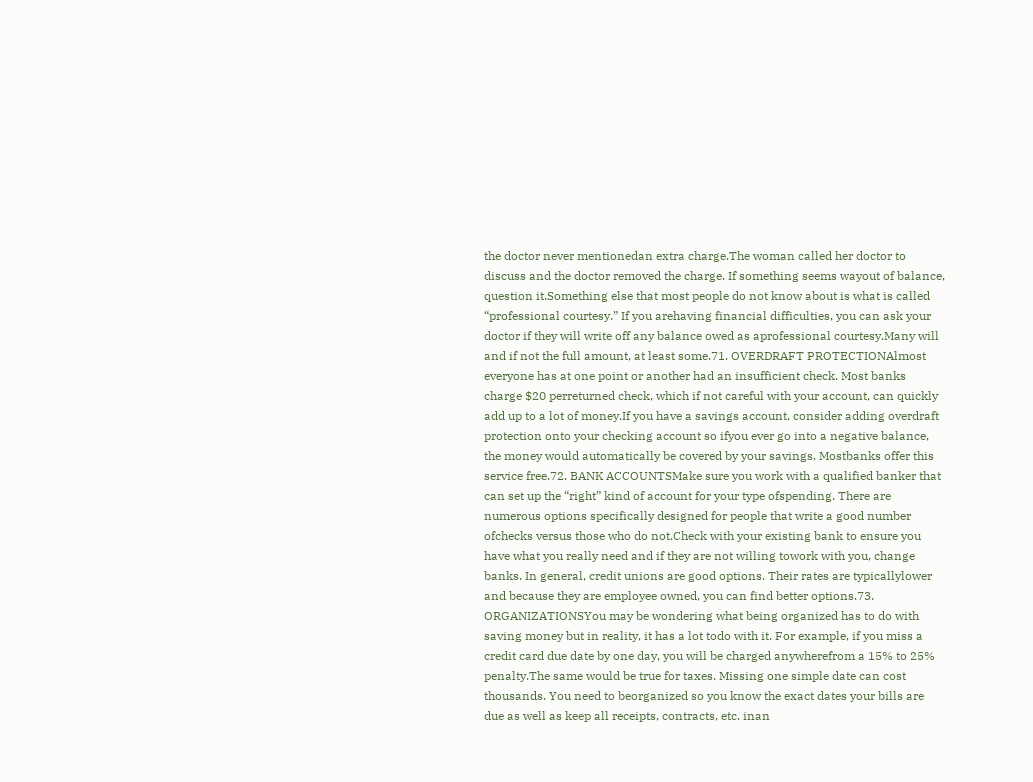the doctor never mentionedan extra charge.The woman called her doctor to discuss and the doctor removed the charge. If something seems wayout of balance, question it.Something else that most people do not know about is what is called “professional courtesy.” If you arehaving financial difficulties, you can ask your doctor if they will write off any balance owed as aprofessional courtesy.Many will and if not the full amount, at least some.71. OVERDRAFT PROTECTIONAlmost everyone has at one point or another had an insufficient check. Most banks charge $20 perreturned check, which if not careful with your account, can quickly add up to a lot of money.If you have a savings account, consider adding overdraft protection onto your checking account so ifyou ever go into a negative balance, the money would automatically be covered by your savings. Mostbanks offer this service free.72. BANK ACCOUNTSMake sure you work with a qualified banker that can set up the “right” kind of account for your type ofspending. There are numerous options specifically designed for people that write a good number ofchecks versus those who do not.Check with your existing bank to ensure you have what you really need and if they are not willing towork with you, change banks. In general, credit unions are good options. Their rates are typicallylower and because they are employee owned, you can find better options.73. ORGANIZATIONSYou may be wondering what being organized has to do with saving money but in reality, it has a lot todo with it. For example, if you miss a credit card due date by one day, you will be charged anywherefrom a 15% to 25% penalty.The same would be true for taxes. Missing one simple date can cost thousands. You need to beorganized so you know the exact dates your bills are due as well as keep all receipts, contracts, etc. inan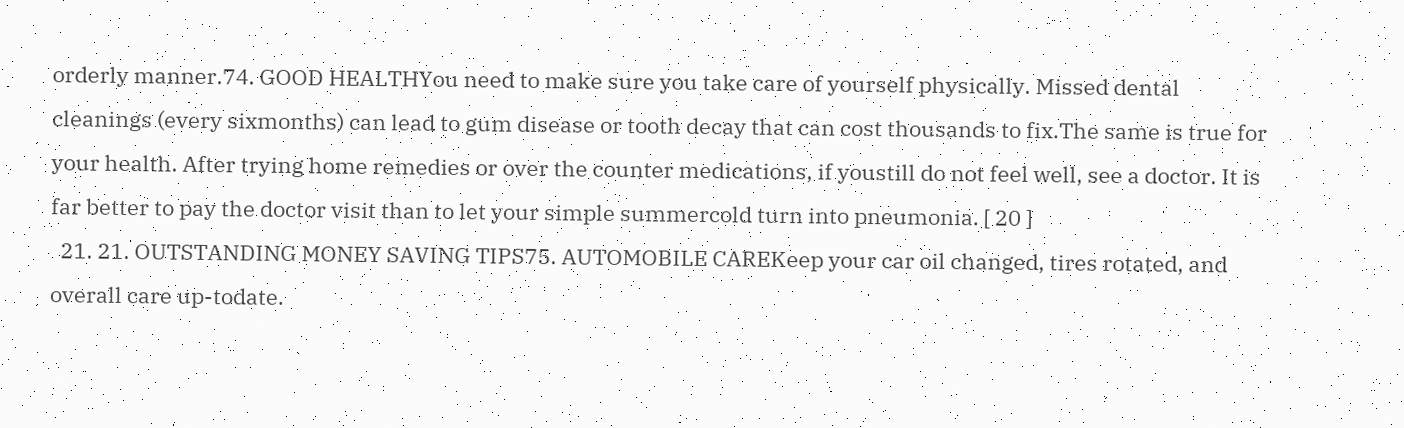orderly manner.74. GOOD HEALTHYou need to make sure you take care of yourself physically. Missed dental cleanings (every sixmonths) can lead to gum disease or tooth decay that can cost thousands to fix.The same is true for your health. After trying home remedies or over the counter medications, if youstill do not feel well, see a doctor. It is far better to pay the doctor visit than to let your simple summercold turn into pneumonia. [ 20 ]
  21. 21. OUTSTANDING MONEY SAVING TIPS75. AUTOMOBILE CAREKeep your car oil changed, tires rotated, and overall care up-todate.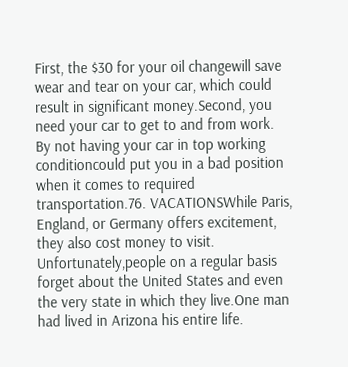First, the $30 for your oil changewill save wear and tear on your car, which could result in significant money.Second, you need your car to get to and from work. By not having your car in top working conditioncould put you in a bad position when it comes to required transportation.76. VACATIONSWhile Paris, England, or Germany offers excitement, they also cost money to visit. Unfortunately,people on a regular basis forget about the United States and even the very state in which they live.One man had lived in Arizona his entire life.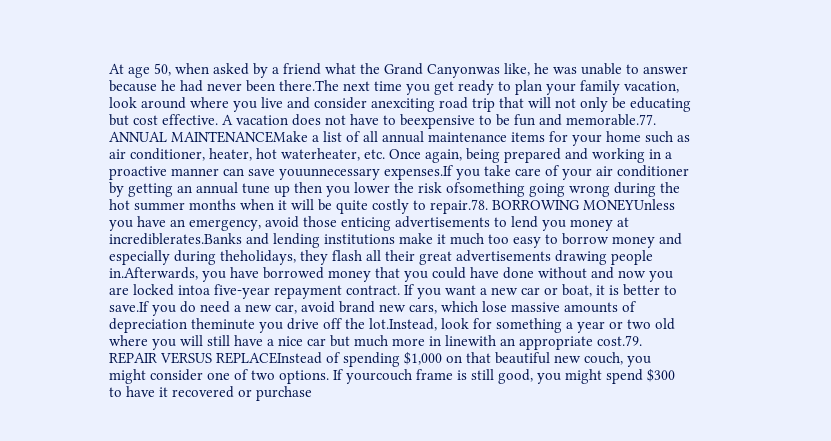At age 50, when asked by a friend what the Grand Canyonwas like, he was unable to answer because he had never been there.The next time you get ready to plan your family vacation, look around where you live and consider anexciting road trip that will not only be educating but cost effective. A vacation does not have to beexpensive to be fun and memorable.77. ANNUAL MAINTENANCEMake a list of all annual maintenance items for your home such as air conditioner, heater, hot waterheater, etc. Once again, being prepared and working in a proactive manner can save youunnecessary expenses.If you take care of your air conditioner by getting an annual tune up then you lower the risk ofsomething going wrong during the hot summer months when it will be quite costly to repair.78. BORROWING MONEYUnless you have an emergency, avoid those enticing advertisements to lend you money at incrediblerates.Banks and lending institutions make it much too easy to borrow money and especially during theholidays, they flash all their great advertisements drawing people in.Afterwards, you have borrowed money that you could have done without and now you are locked intoa five-year repayment contract. If you want a new car or boat, it is better to save.If you do need a new car, avoid brand new cars, which lose massive amounts of depreciation theminute you drive off the lot.Instead, look for something a year or two old where you will still have a nice car but much more in linewith an appropriate cost.79. REPAIR VERSUS REPLACEInstead of spending $1,000 on that beautiful new couch, you might consider one of two options. If yourcouch frame is still good, you might spend $300 to have it recovered or purchase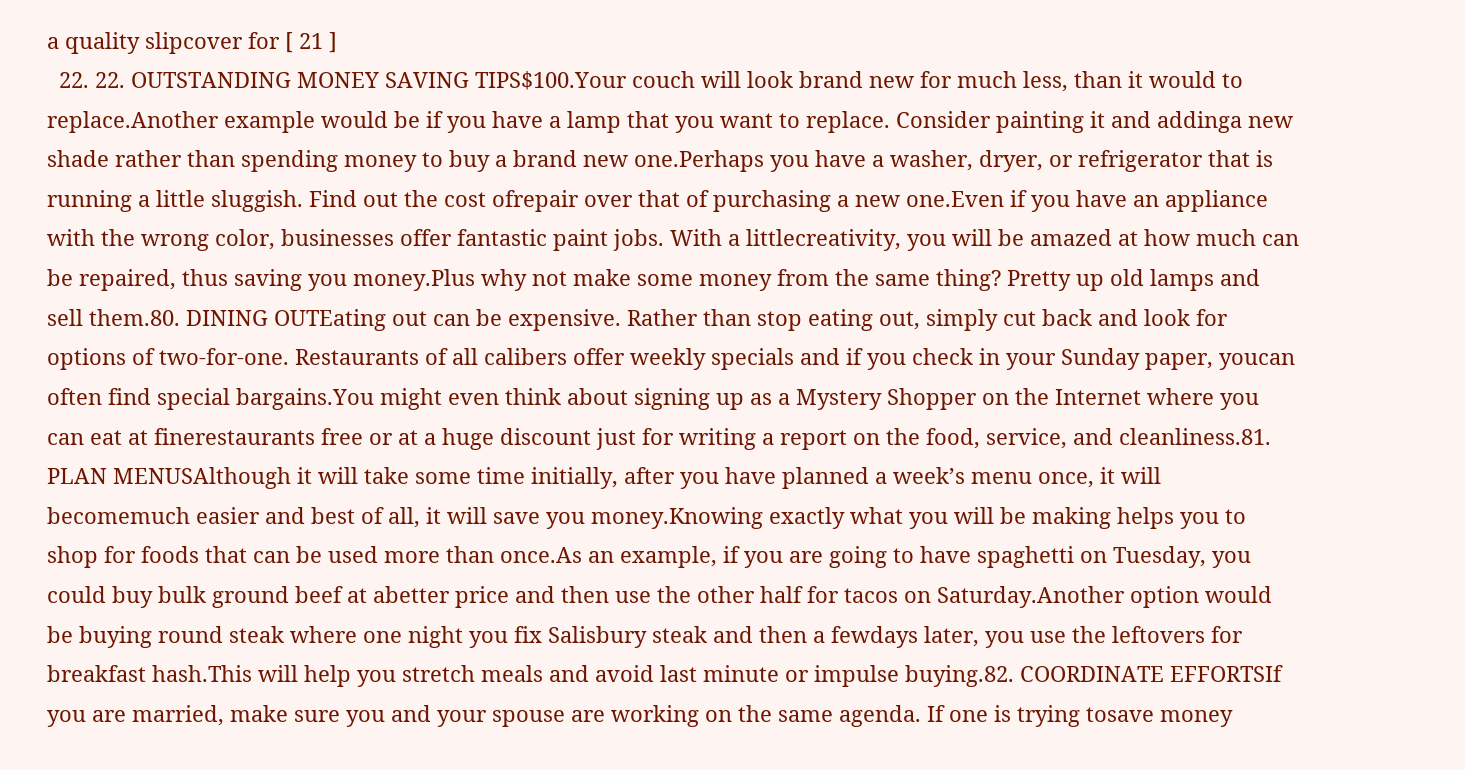a quality slipcover for [ 21 ]
  22. 22. OUTSTANDING MONEY SAVING TIPS$100.Your couch will look brand new for much less, than it would to replace.Another example would be if you have a lamp that you want to replace. Consider painting it and addinga new shade rather than spending money to buy a brand new one.Perhaps you have a washer, dryer, or refrigerator that is running a little sluggish. Find out the cost ofrepair over that of purchasing a new one.Even if you have an appliance with the wrong color, businesses offer fantastic paint jobs. With a littlecreativity, you will be amazed at how much can be repaired, thus saving you money.Plus why not make some money from the same thing? Pretty up old lamps and sell them.80. DINING OUTEating out can be expensive. Rather than stop eating out, simply cut back and look for options of two-for-one. Restaurants of all calibers offer weekly specials and if you check in your Sunday paper, youcan often find special bargains.You might even think about signing up as a Mystery Shopper on the Internet where you can eat at finerestaurants free or at a huge discount just for writing a report on the food, service, and cleanliness.81. PLAN MENUSAlthough it will take some time initially, after you have planned a week’s menu once, it will becomemuch easier and best of all, it will save you money.Knowing exactly what you will be making helps you to shop for foods that can be used more than once.As an example, if you are going to have spaghetti on Tuesday, you could buy bulk ground beef at abetter price and then use the other half for tacos on Saturday.Another option would be buying round steak where one night you fix Salisbury steak and then a fewdays later, you use the leftovers for breakfast hash.This will help you stretch meals and avoid last minute or impulse buying.82. COORDINATE EFFORTSIf you are married, make sure you and your spouse are working on the same agenda. If one is trying tosave money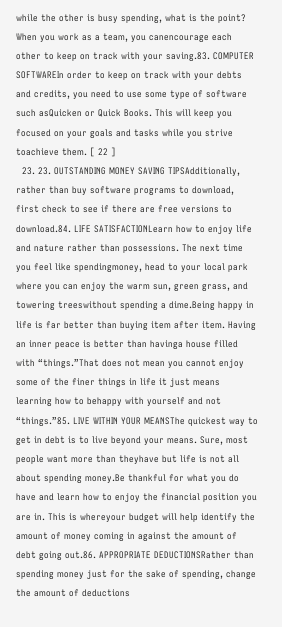while the other is busy spending, what is the point? When you work as a team, you canencourage each other to keep on track with your saving.83. COMPUTER SOFTWAREIn order to keep on track with your debts and credits, you need to use some type of software such asQuicken or Quick Books. This will keep you focused on your goals and tasks while you strive toachieve them. [ 22 ]
  23. 23. OUTSTANDING MONEY SAVING TIPSAdditionally, rather than buy software programs to download, first check to see if there are free versions to download.84. LIFE SATISFACTIONLearn how to enjoy life and nature rather than possessions. The next time you feel like spendingmoney, head to your local park where you can enjoy the warm sun, green grass, and towering treeswithout spending a dime.Being happy in life is far better than buying item after item. Having an inner peace is better than havinga house filled with “things.”That does not mean you cannot enjoy some of the finer things in life it just means learning how to behappy with yourself and not “things.”85. LIVE WITHIN YOUR MEANSThe quickest way to get in debt is to live beyond your means. Sure, most people want more than theyhave but life is not all about spending money.Be thankful for what you do have and learn how to enjoy the financial position you are in. This is whereyour budget will help identify the amount of money coming in against the amount of debt going out.86. APPROPRIATE DEDUCTIONSRather than spending money just for the sake of spending, change the amount of deductions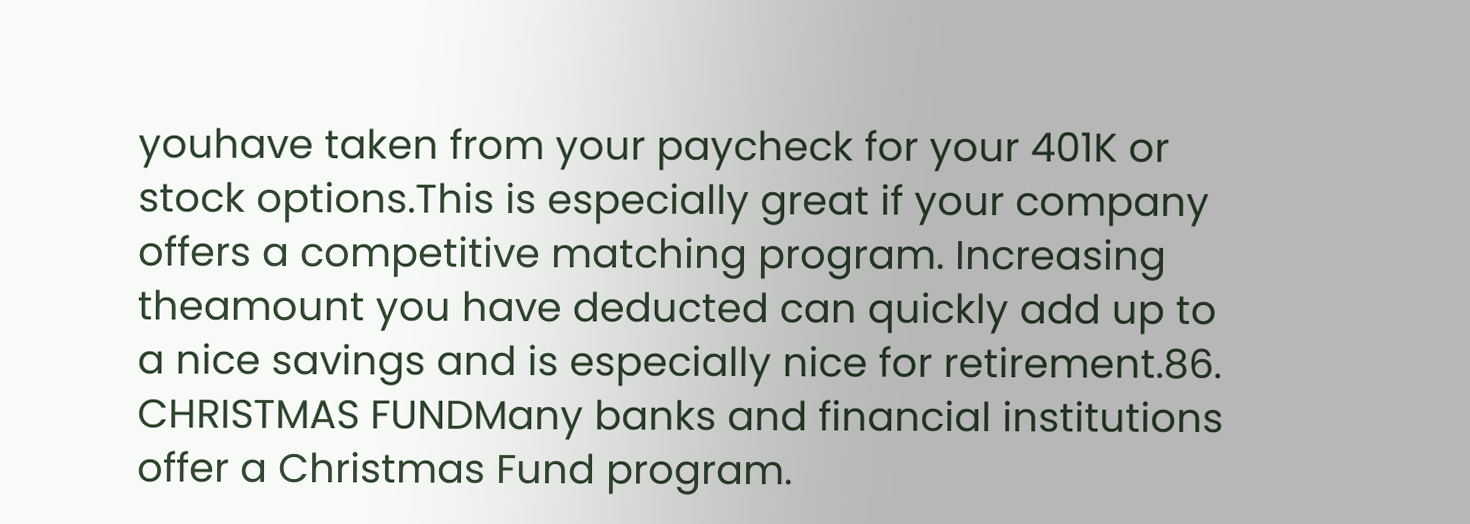youhave taken from your paycheck for your 401K or stock options.This is especially great if your company offers a competitive matching program. Increasing theamount you have deducted can quickly add up to a nice savings and is especially nice for retirement.86. CHRISTMAS FUNDMany banks and financial institutions offer a Christmas Fund program.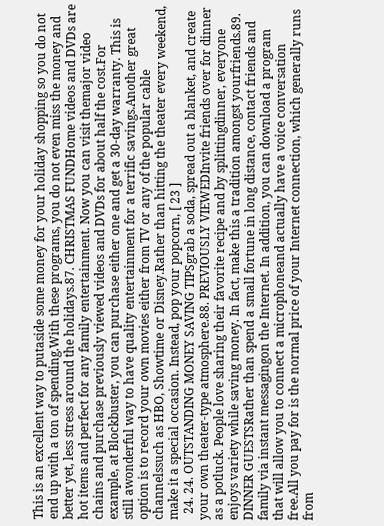This is an excellent way to putaside some money for your holiday shopping so you do not end up with a ton of spending.With these programs, you do not even miss the money and better yet, less stress around the holidays.87. CHRISTMAS FUNDHome videos and DVDs are hot items and perfect for any family entertainment. Now you can visit themajor video chains and purchase previously viewed videos and DVDs for about half the cost.For example, at Blockbuster, you can purchase either one and get a 30-day warranty. This is still awonderful way to have quality entertainment for a terrific savings.Another great option is to record your own movies either from TV or any of the popular cable channelssuch as HBO, Showtime or Disney.Rather than hitting the theater every weekend, make it a special occasion. Instead, pop your popcorn, [ 23 ]
  24. 24. OUTSTANDING MONEY SAVING TIPSgrab a soda, spread out a blanket, and create your own theater-type atmosphere.88. PREVIOUSLY VIEWEDInvite friends over for dinner as a potluck. People love sharing their favorite recipe and by splittingdinner, everyone enjoys variety while saving money. In fact, make this a tradition amongst yourfriends.89. DINNER GUESTSRather than spend a small fortune in long distance, contact friends and family via instant messagingon the Internet. In addition, you can download a program that will allow you to connect a microphoneand actually have a voice conversation free.All you pay for is the normal price of your Internet connection, which generally runs from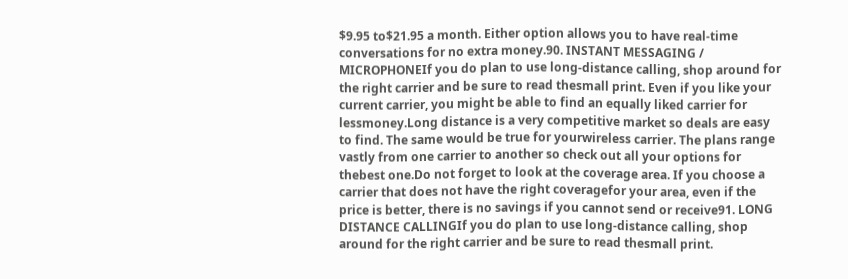$9.95 to$21.95 a month. Either option allows you to have real-time conversations for no extra money.90. INSTANT MESSAGING / MICROPHONEIf you do plan to use long-distance calling, shop around for the right carrier and be sure to read thesmall print. Even if you like your current carrier, you might be able to find an equally liked carrier for lessmoney.Long distance is a very competitive market so deals are easy to find. The same would be true for yourwireless carrier. The plans range vastly from one carrier to another so check out all your options for thebest one.Do not forget to look at the coverage area. If you choose a carrier that does not have the right coveragefor your area, even if the price is better, there is no savings if you cannot send or receive91. LONG DISTANCE CALLINGIf you do plan to use long-distance calling, shop around for the right carrier and be sure to read thesmall print.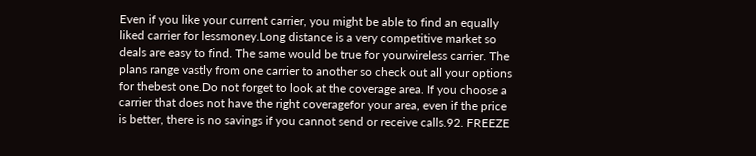Even if you like your current carrier, you might be able to find an equally liked carrier for lessmoney.Long distance is a very competitive market so deals are easy to find. The same would be true for yourwireless carrier. The plans range vastly from one carrier to another so check out all your options for thebest one.Do not forget to look at the coverage area. If you choose a carrier that does not have the right coveragefor your area, even if the price is better, there is no savings if you cannot send or receive calls.92. FREEZE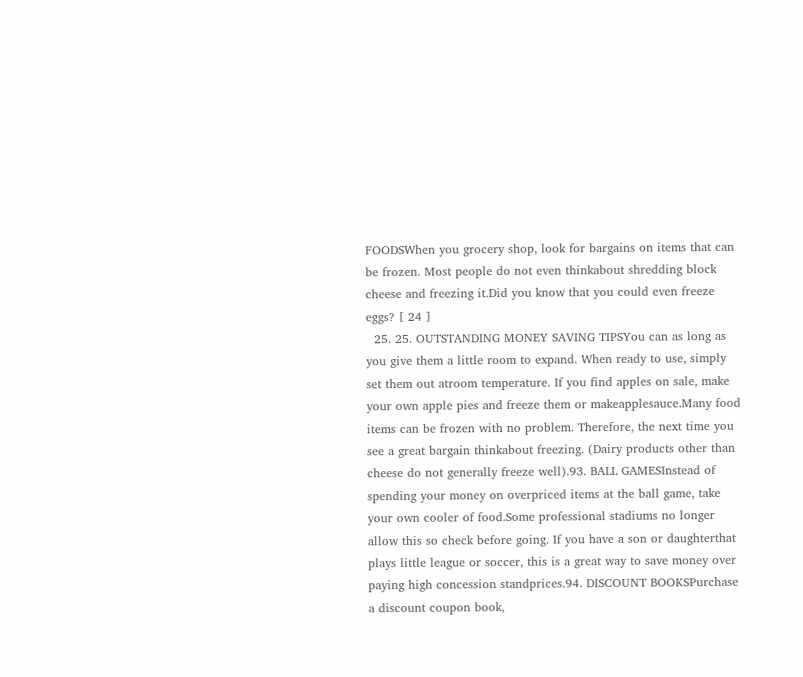FOODSWhen you grocery shop, look for bargains on items that can be frozen. Most people do not even thinkabout shredding block cheese and freezing it.Did you know that you could even freeze eggs? [ 24 ]
  25. 25. OUTSTANDING MONEY SAVING TIPSYou can as long as you give them a little room to expand. When ready to use, simply set them out atroom temperature. If you find apples on sale, make your own apple pies and freeze them or makeapplesauce.Many food items can be frozen with no problem. Therefore, the next time you see a great bargain thinkabout freezing. (Dairy products other than cheese do not generally freeze well).93. BALL GAMESInstead of spending your money on overpriced items at the ball game, take your own cooler of food.Some professional stadiums no longer allow this so check before going. If you have a son or daughterthat plays little league or soccer, this is a great way to save money over paying high concession standprices.94. DISCOUNT BOOKSPurchase a discount coupon book,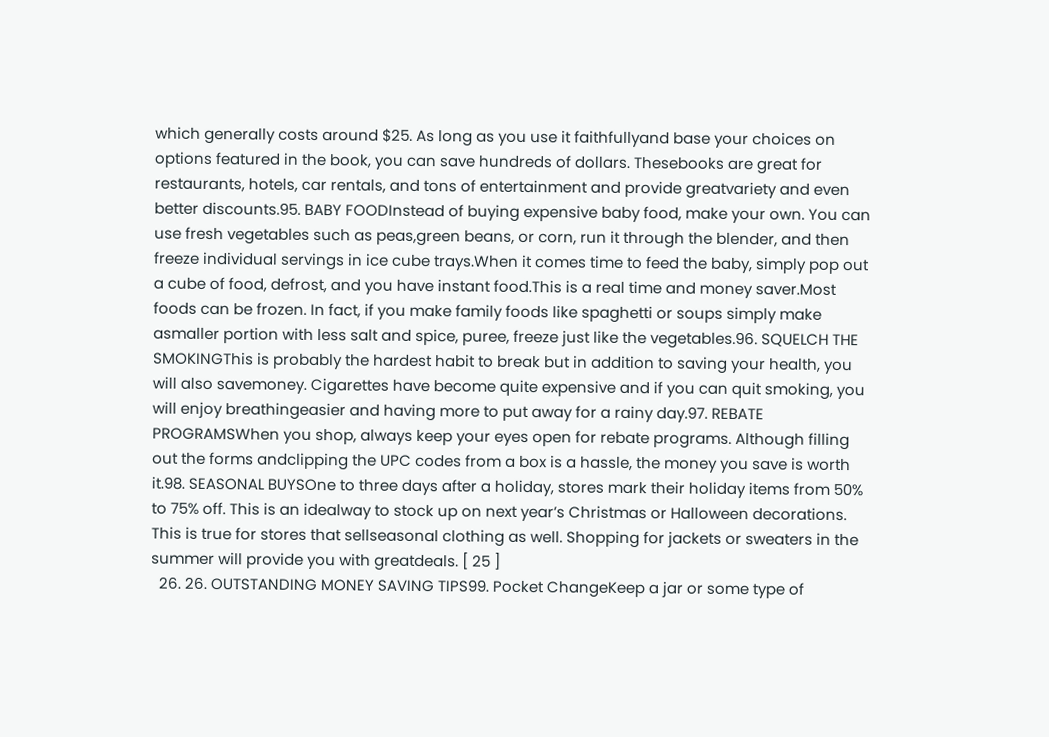which generally costs around $25. As long as you use it faithfullyand base your choices on options featured in the book, you can save hundreds of dollars. Thesebooks are great for restaurants, hotels, car rentals, and tons of entertainment and provide greatvariety and even better discounts.95. BABY FOODInstead of buying expensive baby food, make your own. You can use fresh vegetables such as peas,green beans, or corn, run it through the blender, and then freeze individual servings in ice cube trays.When it comes time to feed the baby, simply pop out a cube of food, defrost, and you have instant food.This is a real time and money saver.Most foods can be frozen. In fact, if you make family foods like spaghetti or soups simply make asmaller portion with less salt and spice, puree, freeze just like the vegetables.96. SQUELCH THE SMOKINGThis is probably the hardest habit to break but in addition to saving your health, you will also savemoney. Cigarettes have become quite expensive and if you can quit smoking, you will enjoy breathingeasier and having more to put away for a rainy day.97. REBATE PROGRAMSWhen you shop, always keep your eyes open for rebate programs. Although filling out the forms andclipping the UPC codes from a box is a hassle, the money you save is worth it.98. SEASONAL BUYSOne to three days after a holiday, stores mark their holiday items from 50% to 75% off. This is an idealway to stock up on next year’s Christmas or Halloween decorations. This is true for stores that sellseasonal clothing as well. Shopping for jackets or sweaters in the summer will provide you with greatdeals. [ 25 ]
  26. 26. OUTSTANDING MONEY SAVING TIPS99. Pocket ChangeKeep a jar or some type of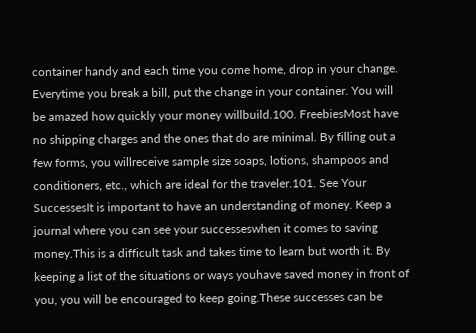container handy and each time you come home, drop in your change. Everytime you break a bill, put the change in your container. You will be amazed how quickly your money willbuild.100. FreebiesMost have no shipping charges and the ones that do are minimal. By filling out a few forms, you willreceive sample size soaps, lotions, shampoos and conditioners, etc., which are ideal for the traveler.101. See Your SuccessesIt is important to have an understanding of money. Keep a journal where you can see your successeswhen it comes to saving money.This is a difficult task and takes time to learn but worth it. By keeping a list of the situations or ways youhave saved money in front of you, you will be encouraged to keep going.These successes can be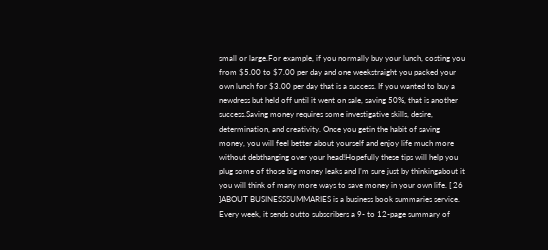small or large.For example, if you normally buy your lunch, costing you from $5.00 to $7.00 per day and one weekstraight you packed your own lunch for $3.00 per day that is a success. If you wanted to buy a newdress but held off until it went on sale, saving 50%, that is another success.Saving money requires some investigative skills, desire, determination, and creativity. Once you getin the habit of saving money, you will feel better about yourself and enjoy life much more without debthanging over your head!Hopefully these tips will help you plug some of those big money leaks and I’m sure just by thinkingabout it you will think of many more ways to save money in your own life. [ 26 ]ABOUT BUSINESSSUMMARIES is a business book summaries service. Every week, it sends outto subscribers a 9- to 12-page summary of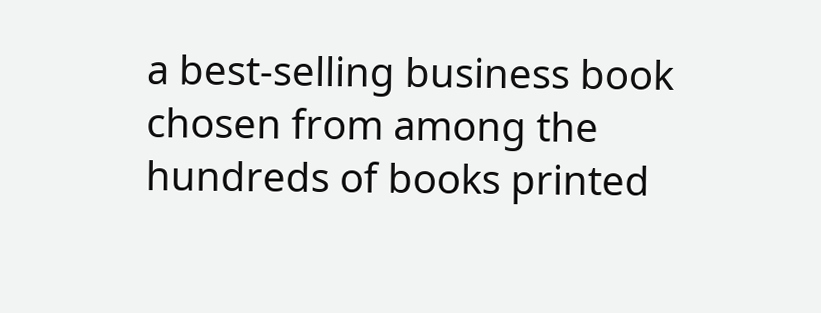a best-selling business book chosen from among the hundreds of books printed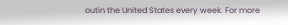outin the United States every week. For more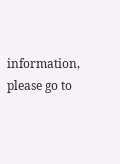information, please go to